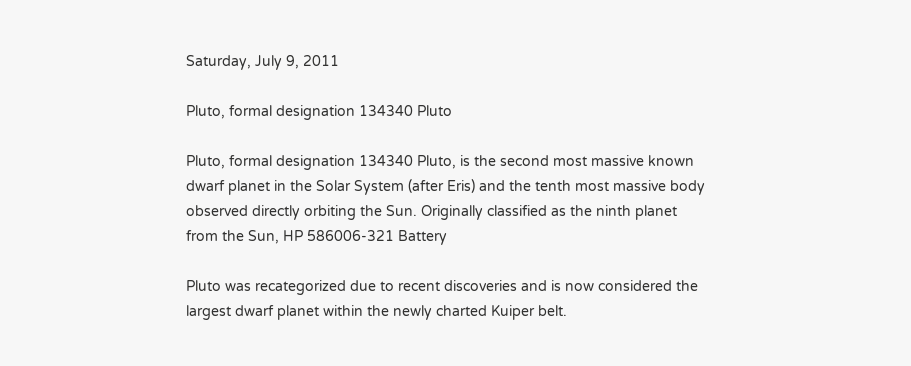Saturday, July 9, 2011

Pluto, formal designation 134340 Pluto

Pluto, formal designation 134340 Pluto, is the second most massive known dwarf planet in the Solar System (after Eris) and the tenth most massive body observed directly orbiting the Sun. Originally classified as the ninth planet from the Sun, HP 586006-321 Battery

Pluto was recategorized due to recent discoveries and is now considered the largest dwarf planet within the newly charted Kuiper belt.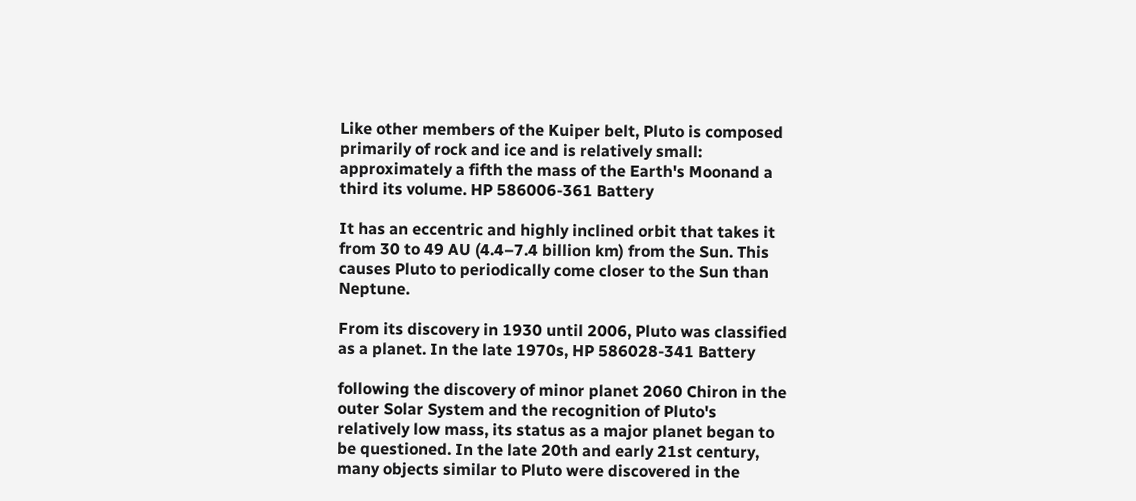Like other members of the Kuiper belt, Pluto is composed primarily of rock and ice and is relatively small: approximately a fifth the mass of the Earth's Moonand a third its volume. HP 586006-361 Battery

It has an eccentric and highly inclined orbit that takes it from 30 to 49 AU (4.4–7.4 billion km) from the Sun. This causes Pluto to periodically come closer to the Sun than Neptune.

From its discovery in 1930 until 2006, Pluto was classified as a planet. In the late 1970s, HP 586028-341 Battery

following the discovery of minor planet 2060 Chiron in the outer Solar System and the recognition of Pluto's relatively low mass, its status as a major planet began to be questioned. In the late 20th and early 21st century, many objects similar to Pluto were discovered in the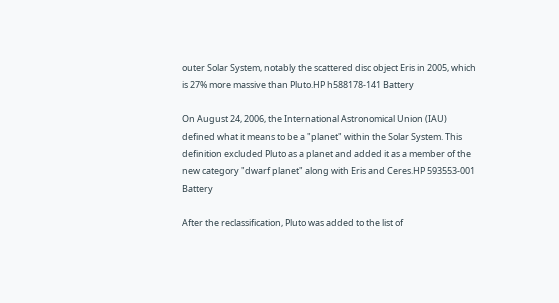outer Solar System, notably the scattered disc object Eris in 2005, which is 27% more massive than Pluto.HP h588178-141 Battery

On August 24, 2006, the International Astronomical Union (IAU) defined what it means to be a "planet" within the Solar System. This definition excluded Pluto as a planet and added it as a member of the new category "dwarf planet" along with Eris and Ceres.HP 593553-001 Battery

After the reclassification, Pluto was added to the list of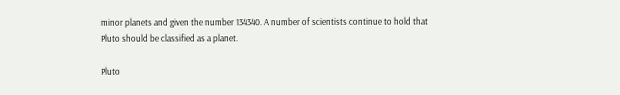minor planets and given the number 134340. A number of scientists continue to hold that Pluto should be classified as a planet.

Pluto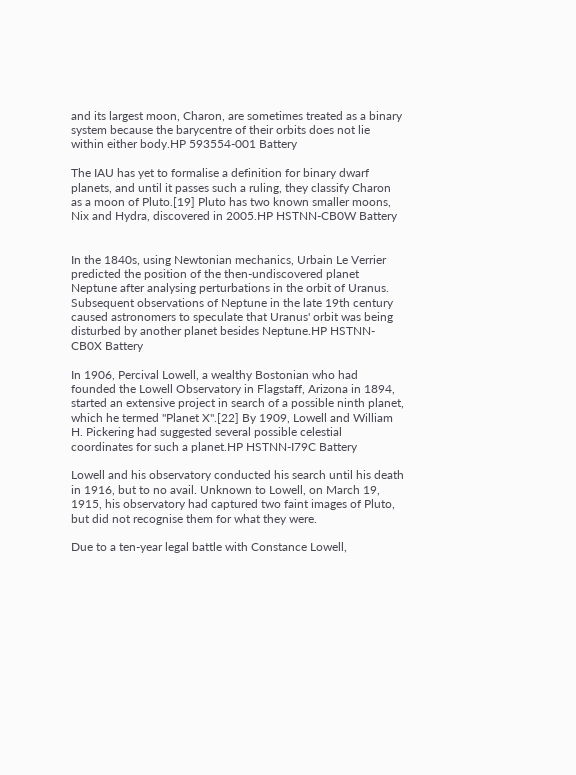and its largest moon, Charon, are sometimes treated as a binary system because the barycentre of their orbits does not lie within either body.HP 593554-001 Battery

The IAU has yet to formalise a definition for binary dwarf planets, and until it passes such a ruling, they classify Charon as a moon of Pluto.[19] Pluto has two known smaller moons, Nix and Hydra, discovered in 2005.HP HSTNN-CB0W Battery


In the 1840s, using Newtonian mechanics, Urbain Le Verrier predicted the position of the then-undiscovered planet Neptune after analysing perturbations in the orbit of Uranus. Subsequent observations of Neptune in the late 19th century caused astronomers to speculate that Uranus' orbit was being disturbed by another planet besides Neptune.HP HSTNN-CB0X Battery

In 1906, Percival Lowell, a wealthy Bostonian who had founded the Lowell Observatory in Flagstaff, Arizona in 1894, started an extensive project in search of a possible ninth planet, which he termed "Planet X".[22] By 1909, Lowell and William H. Pickering had suggested several possible celestial coordinates for such a planet.HP HSTNN-I79C Battery

Lowell and his observatory conducted his search until his death in 1916, but to no avail. Unknown to Lowell, on March 19, 1915, his observatory had captured two faint images of Pluto, but did not recognise them for what they were.

Due to a ten-year legal battle with Constance Lowell,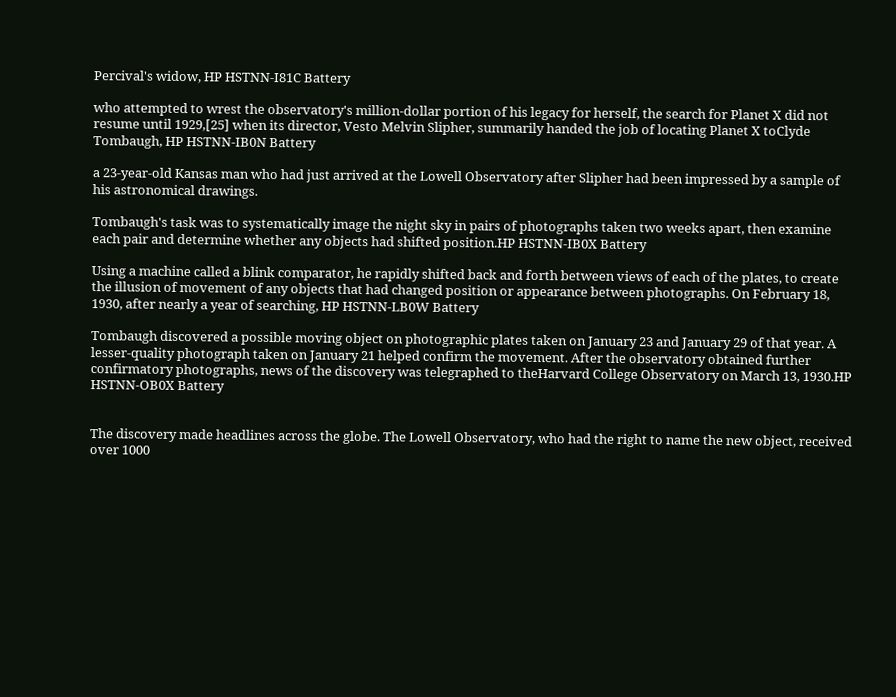Percival's widow, HP HSTNN-I81C Battery

who attempted to wrest the observatory's million-dollar portion of his legacy for herself, the search for Planet X did not resume until 1929,[25] when its director, Vesto Melvin Slipher, summarily handed the job of locating Planet X toClyde Tombaugh, HP HSTNN-IB0N Battery

a 23-year-old Kansas man who had just arrived at the Lowell Observatory after Slipher had been impressed by a sample of his astronomical drawings.

Tombaugh's task was to systematically image the night sky in pairs of photographs taken two weeks apart, then examine each pair and determine whether any objects had shifted position.HP HSTNN-IB0X Battery

Using a machine called a blink comparator, he rapidly shifted back and forth between views of each of the plates, to create the illusion of movement of any objects that had changed position or appearance between photographs. On February 18, 1930, after nearly a year of searching, HP HSTNN-LB0W Battery

Tombaugh discovered a possible moving object on photographic plates taken on January 23 and January 29 of that year. A lesser-quality photograph taken on January 21 helped confirm the movement. After the observatory obtained further confirmatory photographs, news of the discovery was telegraphed to theHarvard College Observatory on March 13, 1930.HP HSTNN-OB0X Battery


The discovery made headlines across the globe. The Lowell Observatory, who had the right to name the new object, received over 1000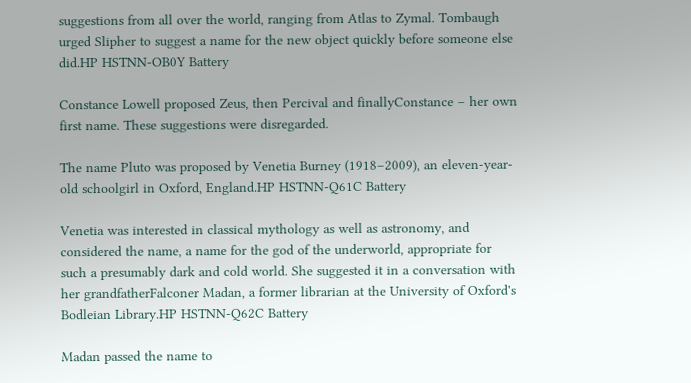suggestions from all over the world, ranging from Atlas to Zymal. Tombaugh urged Slipher to suggest a name for the new object quickly before someone else did.HP HSTNN-OB0Y Battery

Constance Lowell proposed Zeus, then Percival and finallyConstance – her own first name. These suggestions were disregarded.

The name Pluto was proposed by Venetia Burney (1918–2009), an eleven-year-old schoolgirl in Oxford, England.HP HSTNN-Q61C Battery

Venetia was interested in classical mythology as well as astronomy, and considered the name, a name for the god of the underworld, appropriate for such a presumably dark and cold world. She suggested it in a conversation with her grandfatherFalconer Madan, a former librarian at the University of Oxford's Bodleian Library.HP HSTNN-Q62C Battery

Madan passed the name to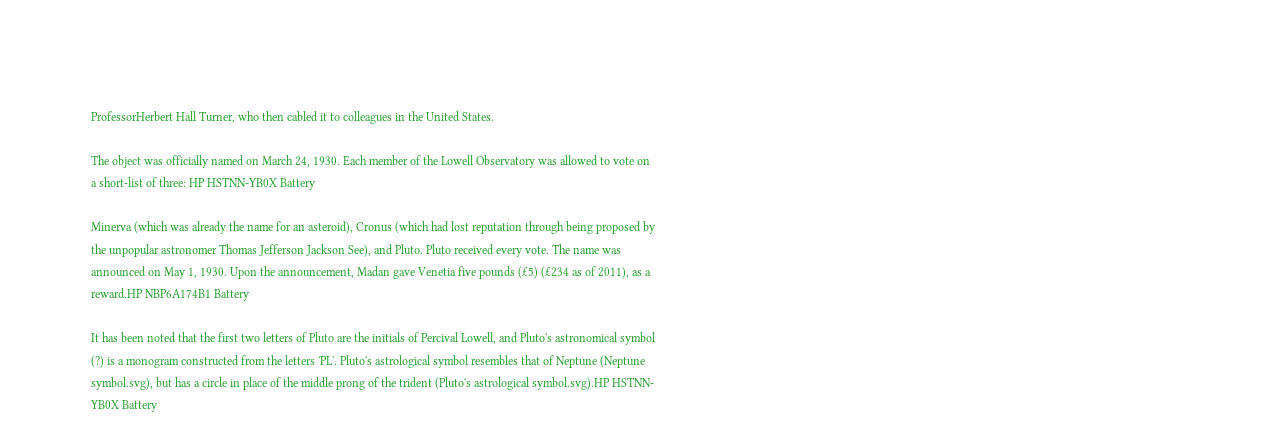ProfessorHerbert Hall Turner, who then cabled it to colleagues in the United States.

The object was officially named on March 24, 1930. Each member of the Lowell Observatory was allowed to vote on a short-list of three: HP HSTNN-YB0X Battery

Minerva (which was already the name for an asteroid), Cronus (which had lost reputation through being proposed by the unpopular astronomer Thomas Jefferson Jackson See), and Pluto. Pluto received every vote. The name was announced on May 1, 1930. Upon the announcement, Madan gave Venetia five pounds (£5) (£234 as of 2011), as a reward.HP NBP6A174B1 Battery

It has been noted that the first two letters of Pluto are the initials of Percival Lowell, and Pluto's astronomical symbol (?) is a monogram constructed from the letters 'PL'. Pluto's astrological symbol resembles that of Neptune (Neptune symbol.svg), but has a circle in place of the middle prong of the trident (Pluto's astrological symbol.svg).HP HSTNN-YB0X Battery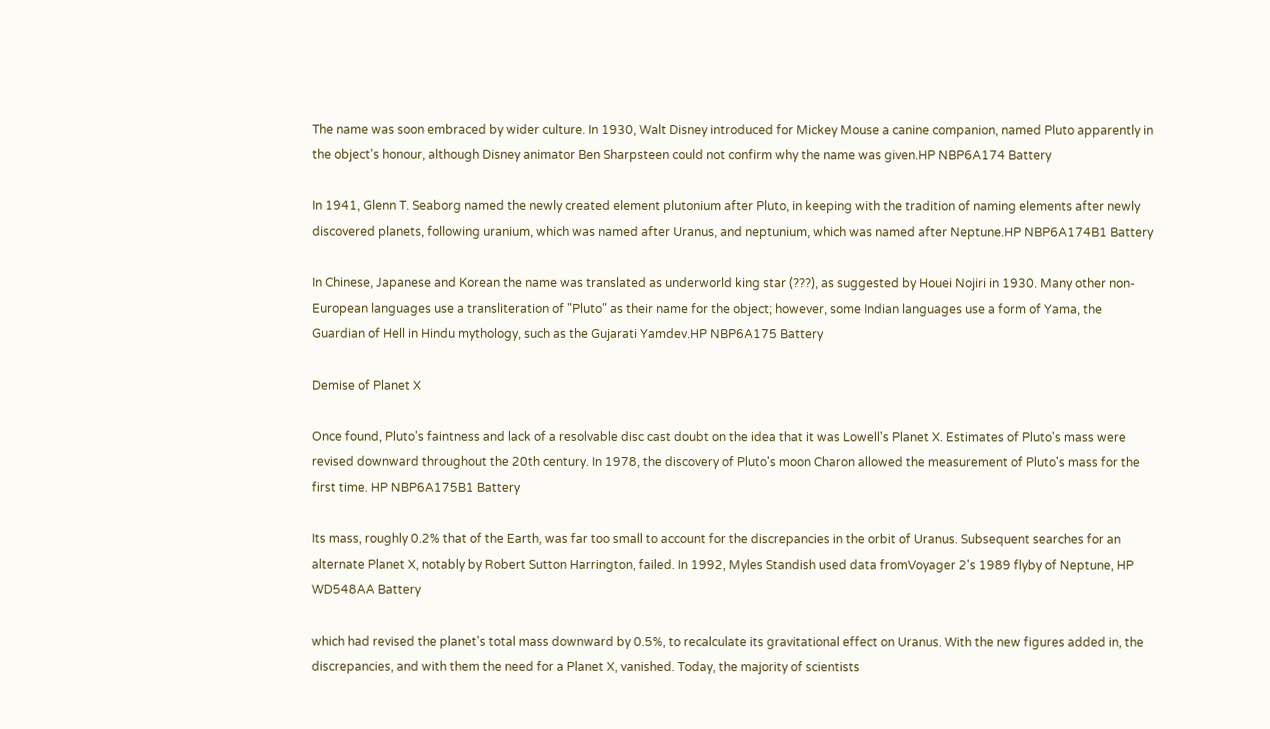The name was soon embraced by wider culture. In 1930, Walt Disney introduced for Mickey Mouse a canine companion, named Pluto apparently in the object's honour, although Disney animator Ben Sharpsteen could not confirm why the name was given.HP NBP6A174 Battery

In 1941, Glenn T. Seaborg named the newly created element plutonium after Pluto, in keeping with the tradition of naming elements after newly discovered planets, following uranium, which was named after Uranus, and neptunium, which was named after Neptune.HP NBP6A174B1 Battery

In Chinese, Japanese and Korean the name was translated as underworld king star (???), as suggested by Houei Nojiri in 1930. Many other non-European languages use a transliteration of "Pluto" as their name for the object; however, some Indian languages use a form of Yama, the Guardian of Hell in Hindu mythology, such as the Gujarati Yamdev.HP NBP6A175 Battery

Demise of Planet X

Once found, Pluto's faintness and lack of a resolvable disc cast doubt on the idea that it was Lowell's Planet X. Estimates of Pluto's mass were revised downward throughout the 20th century. In 1978, the discovery of Pluto's moon Charon allowed the measurement of Pluto's mass for the first time. HP NBP6A175B1 Battery

Its mass, roughly 0.2% that of the Earth, was far too small to account for the discrepancies in the orbit of Uranus. Subsequent searches for an alternate Planet X, notably by Robert Sutton Harrington, failed. In 1992, Myles Standish used data fromVoyager 2's 1989 flyby of Neptune, HP WD548AA Battery

which had revised the planet's total mass downward by 0.5%, to recalculate its gravitational effect on Uranus. With the new figures added in, the discrepancies, and with them the need for a Planet X, vanished. Today, the majority of scientists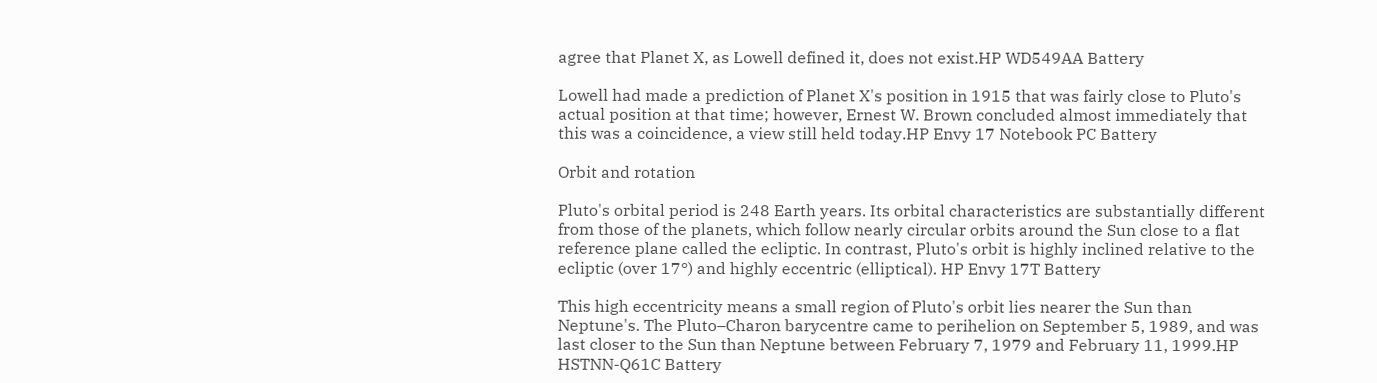agree that Planet X, as Lowell defined it, does not exist.HP WD549AA Battery

Lowell had made a prediction of Planet X's position in 1915 that was fairly close to Pluto's actual position at that time; however, Ernest W. Brown concluded almost immediately that this was a coincidence, a view still held today.HP Envy 17 Notebook PC Battery

Orbit and rotation

Pluto's orbital period is 248 Earth years. Its orbital characteristics are substantially different from those of the planets, which follow nearly circular orbits around the Sun close to a flat reference plane called the ecliptic. In contrast, Pluto's orbit is highly inclined relative to the ecliptic (over 17°) and highly eccentric (elliptical). HP Envy 17T Battery

This high eccentricity means a small region of Pluto's orbit lies nearer the Sun than Neptune's. The Pluto–Charon barycentre came to perihelion on September 5, 1989, and was last closer to the Sun than Neptune between February 7, 1979 and February 11, 1999.HP HSTNN-Q61C Battery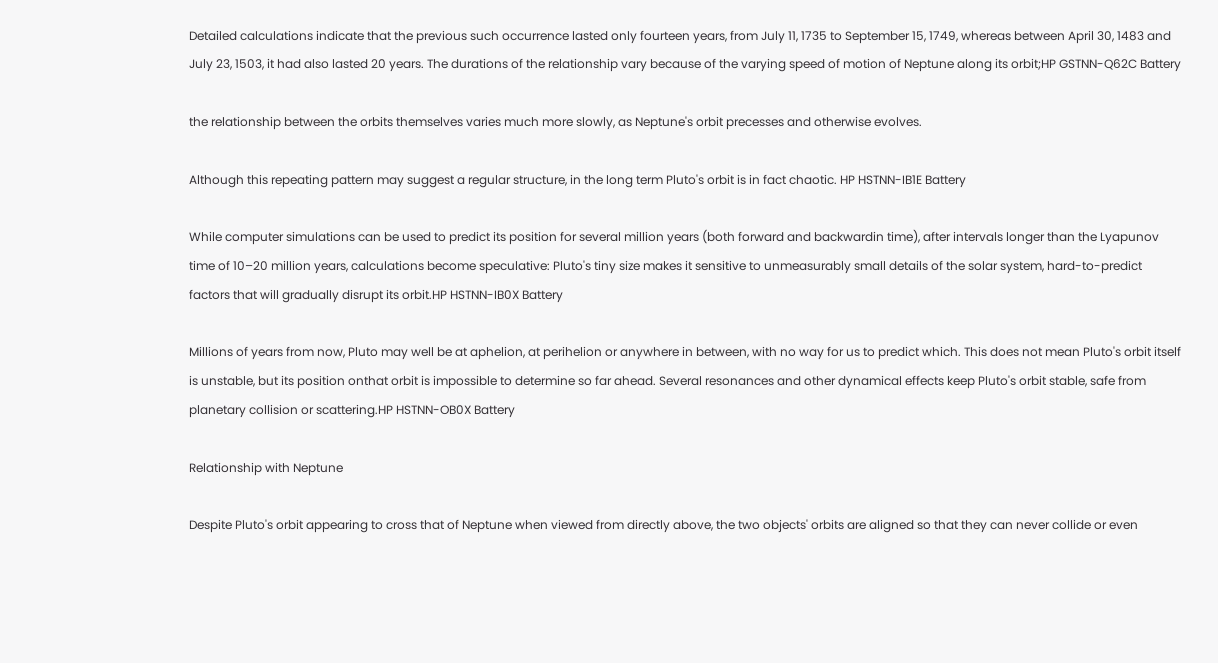Detailed calculations indicate that the previous such occurrence lasted only fourteen years, from July 11, 1735 to September 15, 1749, whereas between April 30, 1483 and July 23, 1503, it had also lasted 20 years. The durations of the relationship vary because of the varying speed of motion of Neptune along its orbit;HP GSTNN-Q62C Battery

the relationship between the orbits themselves varies much more slowly, as Neptune's orbit precesses and otherwise evolves.

Although this repeating pattern may suggest a regular structure, in the long term Pluto's orbit is in fact chaotic. HP HSTNN-IB1E Battery

While computer simulations can be used to predict its position for several million years (both forward and backwardin time), after intervals longer than the Lyapunov time of 10–20 million years, calculations become speculative: Pluto's tiny size makes it sensitive to unmeasurably small details of the solar system, hard-to-predict factors that will gradually disrupt its orbit.HP HSTNN-IB0X Battery

Millions of years from now, Pluto may well be at aphelion, at perihelion or anywhere in between, with no way for us to predict which. This does not mean Pluto's orbit itself is unstable, but its position onthat orbit is impossible to determine so far ahead. Several resonances and other dynamical effects keep Pluto's orbit stable, safe from planetary collision or scattering.HP HSTNN-OB0X Battery

Relationship with Neptune

Despite Pluto's orbit appearing to cross that of Neptune when viewed from directly above, the two objects' orbits are aligned so that they can never collide or even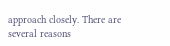approach closely. There are several reasons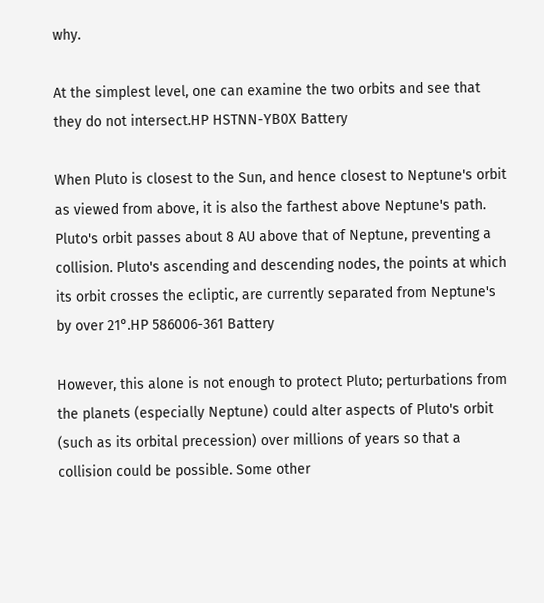why.

At the simplest level, one can examine the two orbits and see that they do not intersect.HP HSTNN-YB0X Battery

When Pluto is closest to the Sun, and hence closest to Neptune's orbit as viewed from above, it is also the farthest above Neptune's path. Pluto's orbit passes about 8 AU above that of Neptune, preventing a collision. Pluto's ascending and descending nodes, the points at which its orbit crosses the ecliptic, are currently separated from Neptune's by over 21°.HP 586006-361 Battery

However, this alone is not enough to protect Pluto; perturbations from the planets (especially Neptune) could alter aspects of Pluto's orbit (such as its orbital precession) over millions of years so that a collision could be possible. Some other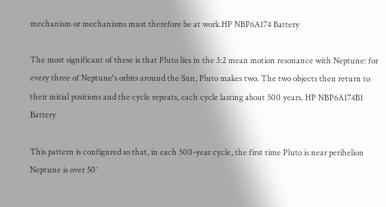mechanism or mechanisms must therefore be at work.HP NBP6A174 Battery

The most significant of these is that Pluto lies in the 3:2 mean motion resonance with Neptune: for every three of Neptune's orbits around the Sun, Pluto makes two. The two objects then return to their initial positions and the cycle repeats, each cycle lasting about 500 years. HP NBP6A174B1 Battery

This pattern is configured so that, in each 500-year cycle, the first time Pluto is near perihelion Neptune is over 50°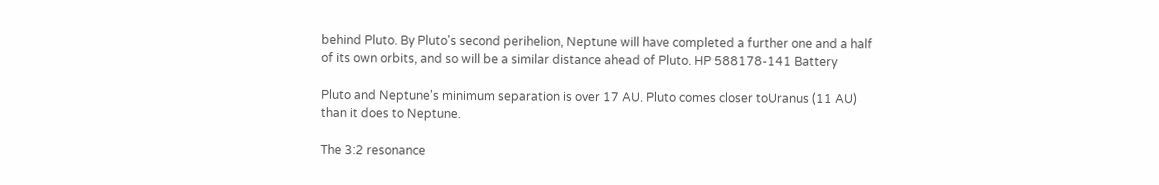behind Pluto. By Pluto's second perihelion, Neptune will have completed a further one and a half of its own orbits, and so will be a similar distance ahead of Pluto. HP 588178-141 Battery

Pluto and Neptune's minimum separation is over 17 AU. Pluto comes closer toUranus (11 AU) than it does to Neptune.

The 3:2 resonance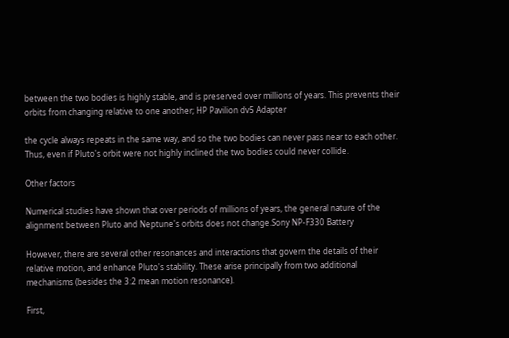between the two bodies is highly stable, and is preserved over millions of years. This prevents their orbits from changing relative to one another; HP Pavilion dv5 Adapter

the cycle always repeats in the same way, and so the two bodies can never pass near to each other. Thus, even if Pluto's orbit were not highly inclined the two bodies could never collide.

Other factors

Numerical studies have shown that over periods of millions of years, the general nature of the alignment between Pluto and Neptune's orbits does not change.Sony NP-F330 Battery

However, there are several other resonances and interactions that govern the details of their relative motion, and enhance Pluto's stability. These arise principally from two additional mechanisms (besides the 3:2 mean motion resonance).

First,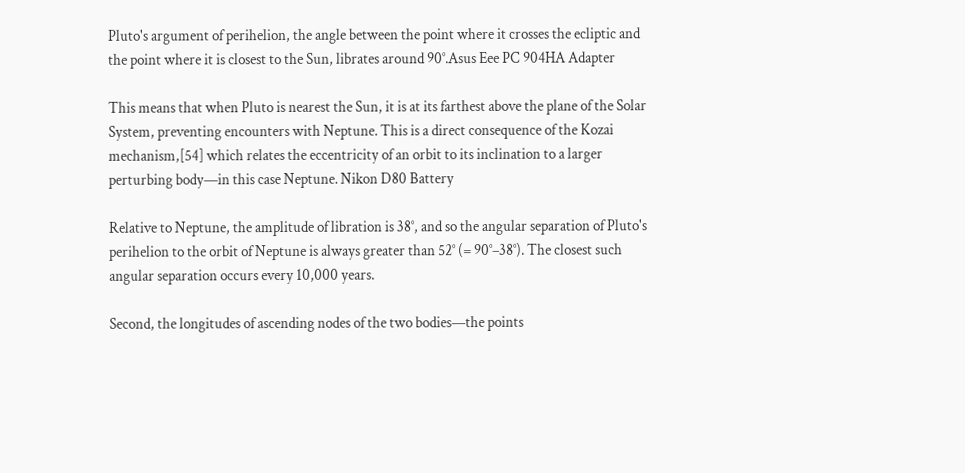Pluto's argument of perihelion, the angle between the point where it crosses the ecliptic and the point where it is closest to the Sun, librates around 90°.Asus Eee PC 904HA Adapter

This means that when Pluto is nearest the Sun, it is at its farthest above the plane of the Solar System, preventing encounters with Neptune. This is a direct consequence of the Kozai mechanism,[54] which relates the eccentricity of an orbit to its inclination to a larger perturbing body—in this case Neptune. Nikon D80 Battery

Relative to Neptune, the amplitude of libration is 38°, and so the angular separation of Pluto's perihelion to the orbit of Neptune is always greater than 52° (= 90°–38°). The closest such angular separation occurs every 10,000 years.

Second, the longitudes of ascending nodes of the two bodies—the points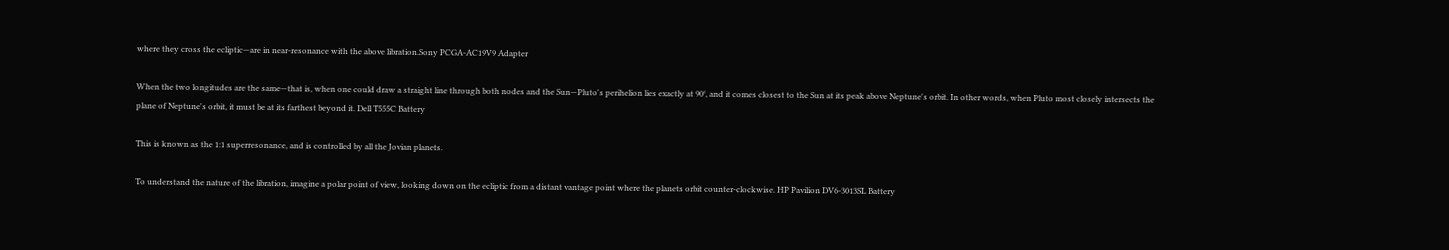where they cross the ecliptic—are in near-resonance with the above libration.Sony PCGA-AC19V9 Adapter

When the two longitudes are the same—that is, when one could draw a straight line through both nodes and the Sun—Pluto's perihelion lies exactly at 90°, and it comes closest to the Sun at its peak above Neptune's orbit. In other words, when Pluto most closely intersects the plane of Neptune's orbit, it must be at its farthest beyond it. Dell T555C Battery

This is known as the 1:1 superresonance, and is controlled by all the Jovian planets.

To understand the nature of the libration, imagine a polar point of view, looking down on the ecliptic from a distant vantage point where the planets orbit counter-clockwise. HP Pavilion DV6-3013SL Battery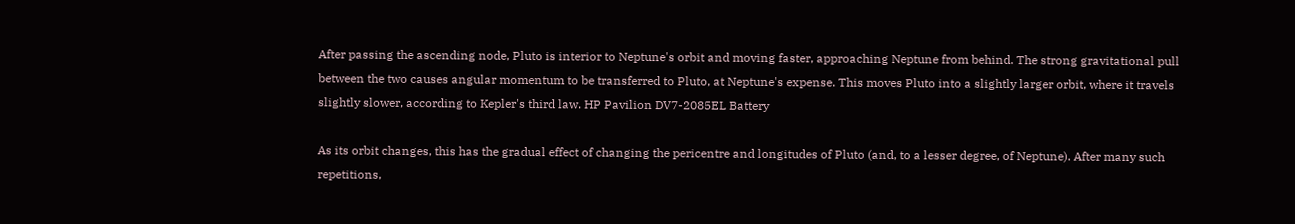After passing the ascending node, Pluto is interior to Neptune's orbit and moving faster, approaching Neptune from behind. The strong gravitational pull between the two causes angular momentum to be transferred to Pluto, at Neptune's expense. This moves Pluto into a slightly larger orbit, where it travels slightly slower, according to Kepler's third law. HP Pavilion DV7-2085EL Battery

As its orbit changes, this has the gradual effect of changing the pericentre and longitudes of Pluto (and, to a lesser degree, of Neptune). After many such repetitions,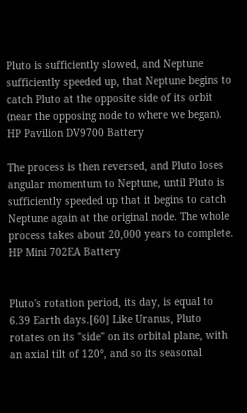Pluto is sufficiently slowed, and Neptune sufficiently speeded up, that Neptune begins to catch Pluto at the opposite side of its orbit (near the opposing node to where we began). HP Pavilion DV9700 Battery

The process is then reversed, and Pluto loses angular momentum to Neptune, until Pluto is sufficiently speeded up that it begins to catch Neptune again at the original node. The whole process takes about 20,000 years to complete. HP Mini 702EA Battery


Pluto's rotation period, its day, is equal to 6.39 Earth days.[60] Like Uranus, Pluto rotates on its "side" on its orbital plane, with an axial tilt of 120°, and so its seasonal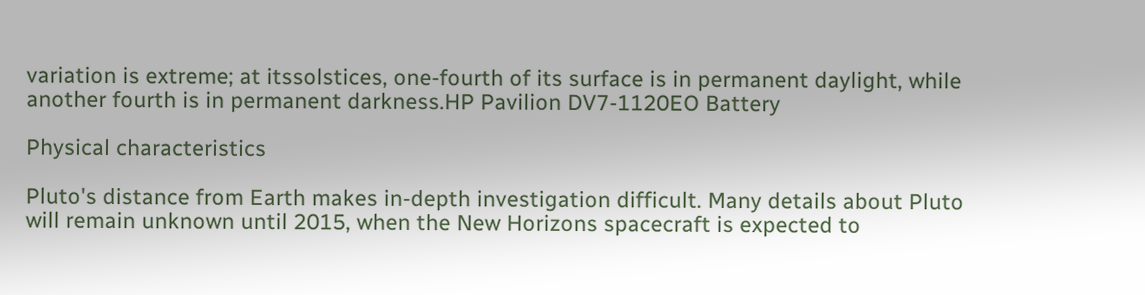variation is extreme; at itssolstices, one-fourth of its surface is in permanent daylight, while another fourth is in permanent darkness.HP Pavilion DV7-1120EO Battery

Physical characteristics

Pluto's distance from Earth makes in-depth investigation difficult. Many details about Pluto will remain unknown until 2015, when the New Horizons spacecraft is expected to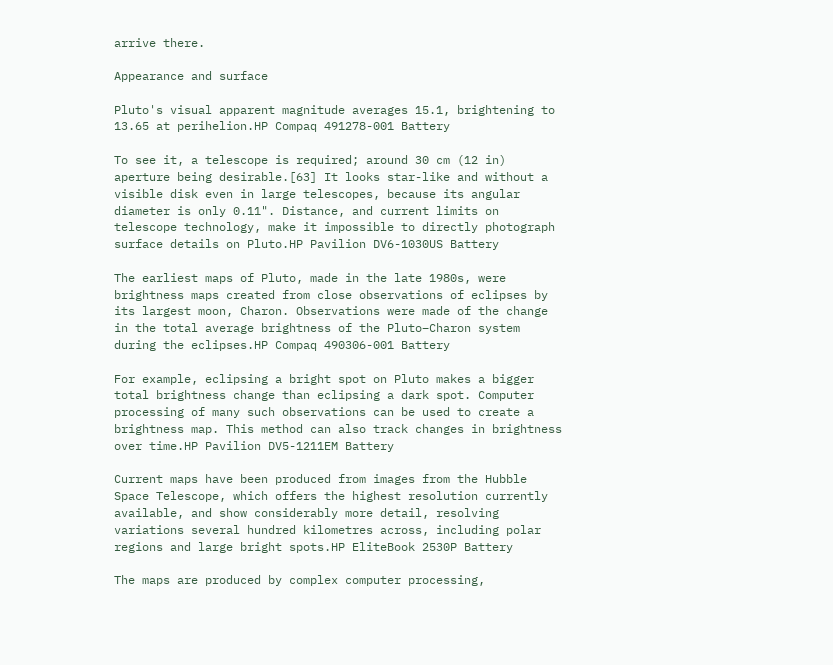arrive there.

Appearance and surface

Pluto's visual apparent magnitude averages 15.1, brightening to 13.65 at perihelion.HP Compaq 491278-001 Battery

To see it, a telescope is required; around 30 cm (12 in) aperture being desirable.[63] It looks star-like and without a visible disk even in large telescopes, because its angular diameter is only 0.11". Distance, and current limits on telescope technology, make it impossible to directly photograph surface details on Pluto.HP Pavilion DV6-1030US Battery

The earliest maps of Pluto, made in the late 1980s, were brightness maps created from close observations of eclipses by its largest moon, Charon. Observations were made of the change in the total average brightness of the Pluto–Charon system during the eclipses.HP Compaq 490306-001 Battery

For example, eclipsing a bright spot on Pluto makes a bigger total brightness change than eclipsing a dark spot. Computer processing of many such observations can be used to create a brightness map. This method can also track changes in brightness over time.HP Pavilion DV5-1211EM Battery

Current maps have been produced from images from the Hubble Space Telescope, which offers the highest resolution currently available, and show considerably more detail, resolving variations several hundred kilometres across, including polar regions and large bright spots.HP EliteBook 2530P Battery

The maps are produced by complex computer processing,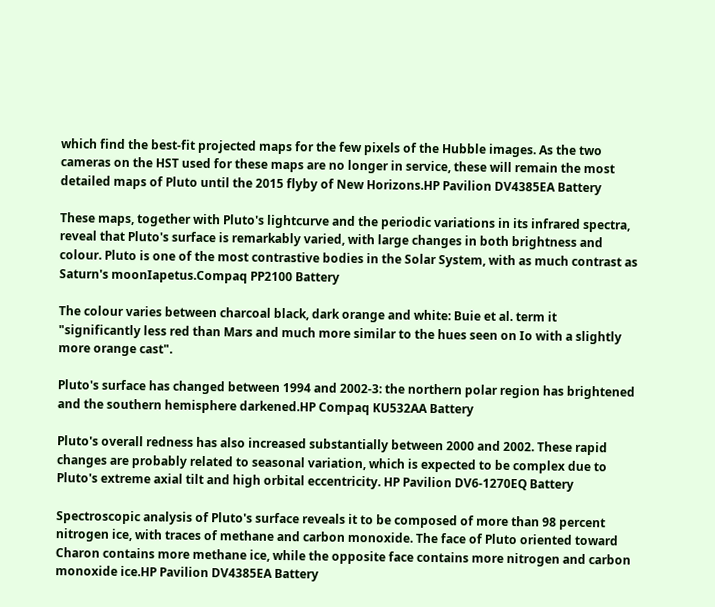which find the best-fit projected maps for the few pixels of the Hubble images. As the two cameras on the HST used for these maps are no longer in service, these will remain the most detailed maps of Pluto until the 2015 flyby of New Horizons.HP Pavilion DV4385EA Battery

These maps, together with Pluto's lightcurve and the periodic variations in its infrared spectra, reveal that Pluto's surface is remarkably varied, with large changes in both brightness and colour. Pluto is one of the most contrastive bodies in the Solar System, with as much contrast as Saturn's moonIapetus.Compaq PP2100 Battery

The colour varies between charcoal black, dark orange and white: Buie et al. term it "significantly less red than Mars and much more similar to the hues seen on Io with a slightly more orange cast".

Pluto's surface has changed between 1994 and 2002-3: the northern polar region has brightened and the southern hemisphere darkened.HP Compaq KU532AA Battery

Pluto's overall redness has also increased substantially between 2000 and 2002. These rapid changes are probably related to seasonal variation, which is expected to be complex due to Pluto's extreme axial tilt and high orbital eccentricity. HP Pavilion DV6-1270EQ Battery

Spectroscopic analysis of Pluto's surface reveals it to be composed of more than 98 percent nitrogen ice, with traces of methane and carbon monoxide. The face of Pluto oriented toward Charon contains more methane ice, while the opposite face contains more nitrogen and carbon monoxide ice.HP Pavilion DV4385EA Battery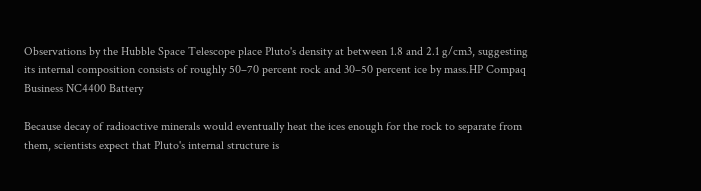Observations by the Hubble Space Telescope place Pluto's density at between 1.8 and 2.1 g/cm3, suggesting its internal composition consists of roughly 50–70 percent rock and 30–50 percent ice by mass.HP Compaq Business NC4400 Battery

Because decay of radioactive minerals would eventually heat the ices enough for the rock to separate from them, scientists expect that Pluto's internal structure is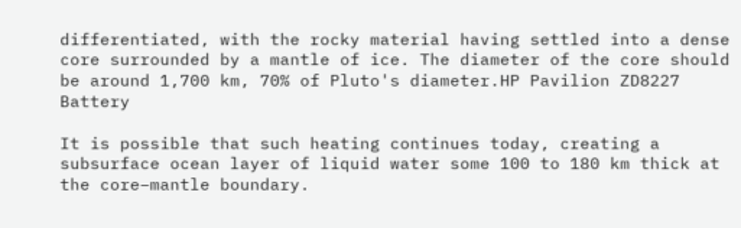differentiated, with the rocky material having settled into a dense core surrounded by a mantle of ice. The diameter of the core should be around 1,700 km, 70% of Pluto's diameter.HP Pavilion ZD8227 Battery

It is possible that such heating continues today, creating a subsurface ocean layer of liquid water some 100 to 180 km thick at the core–mantle boundary.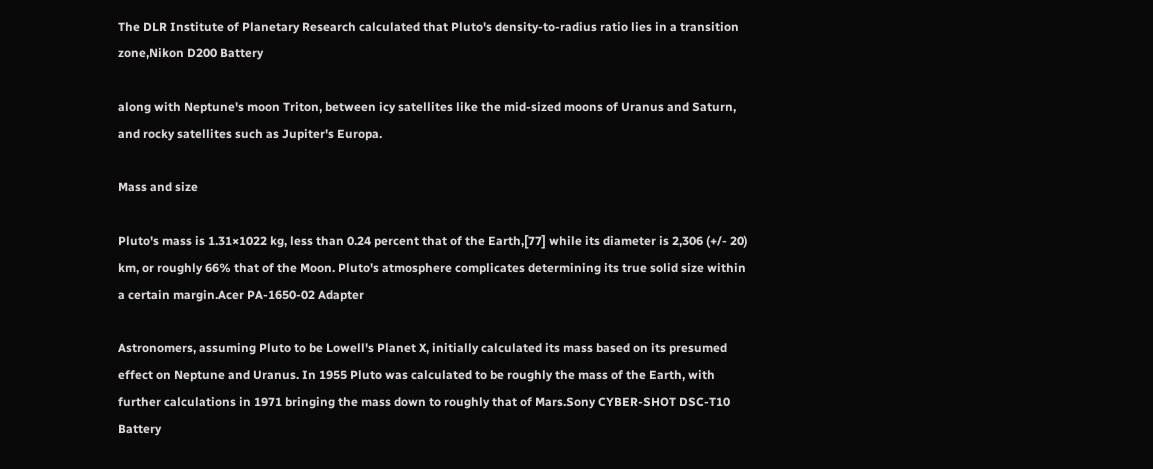The DLR Institute of Planetary Research calculated that Pluto's density-to-radius ratio lies in a transition zone,Nikon D200 Battery

along with Neptune's moon Triton, between icy satellites like the mid-sized moons of Uranus and Saturn, and rocky satellites such as Jupiter's Europa.

Mass and size

Pluto's mass is 1.31×1022 kg, less than 0.24 percent that of the Earth,[77] while its diameter is 2,306 (+/- 20) km, or roughly 66% that of the Moon. Pluto's atmosphere complicates determining its true solid size within a certain margin.Acer PA-1650-02 Adapter

Astronomers, assuming Pluto to be Lowell's Planet X, initially calculated its mass based on its presumed effect on Neptune and Uranus. In 1955 Pluto was calculated to be roughly the mass of the Earth, with further calculations in 1971 bringing the mass down to roughly that of Mars.Sony CYBER-SHOT DSC-T10 Battery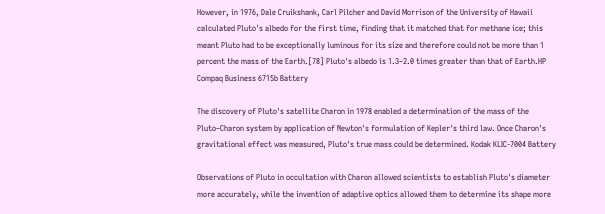However, in 1976, Dale Cruikshank, Carl Pilcher and David Morrison of the University of Hawaii calculated Pluto's albedo for the first time, finding that it matched that for methane ice; this meant Pluto had to be exceptionally luminous for its size and therefore could not be more than 1 percent the mass of the Earth.[78] Pluto's albedo is 1.3–2.0 times greater than that of Earth.HP Compaq Business 6715b Battery

The discovery of Pluto's satellite Charon in 1978 enabled a determination of the mass of the Pluto–Charon system by application of Newton's formulation of Kepler's third law. Once Charon's gravitational effect was measured, Pluto's true mass could be determined. Kodak KLIC-7004 Battery

Observations of Pluto in occultation with Charon allowed scientists to establish Pluto's diameter more accurately, while the invention of adaptive optics allowed them to determine its shape more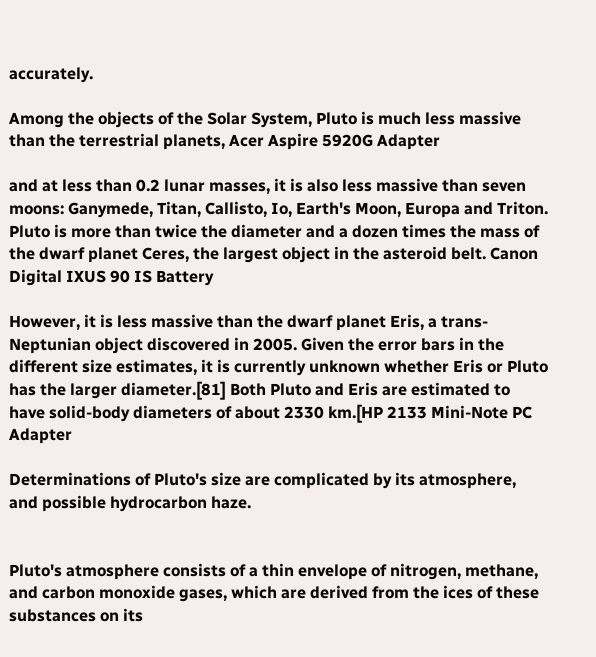accurately.

Among the objects of the Solar System, Pluto is much less massive than the terrestrial planets, Acer Aspire 5920G Adapter

and at less than 0.2 lunar masses, it is also less massive than seven moons: Ganymede, Titan, Callisto, Io, Earth's Moon, Europa and Triton. Pluto is more than twice the diameter and a dozen times the mass of the dwarf planet Ceres, the largest object in the asteroid belt. Canon Digital IXUS 90 IS Battery

However, it is less massive than the dwarf planet Eris, a trans-Neptunian object discovered in 2005. Given the error bars in the different size estimates, it is currently unknown whether Eris or Pluto has the larger diameter.[81] Both Pluto and Eris are estimated to have solid-body diameters of about 2330 km.[HP 2133 Mini-Note PC Adapter

Determinations of Pluto's size are complicated by its atmosphere, and possible hydrocarbon haze.


Pluto's atmosphere consists of a thin envelope of nitrogen, methane, and carbon monoxide gases, which are derived from the ices of these substances on its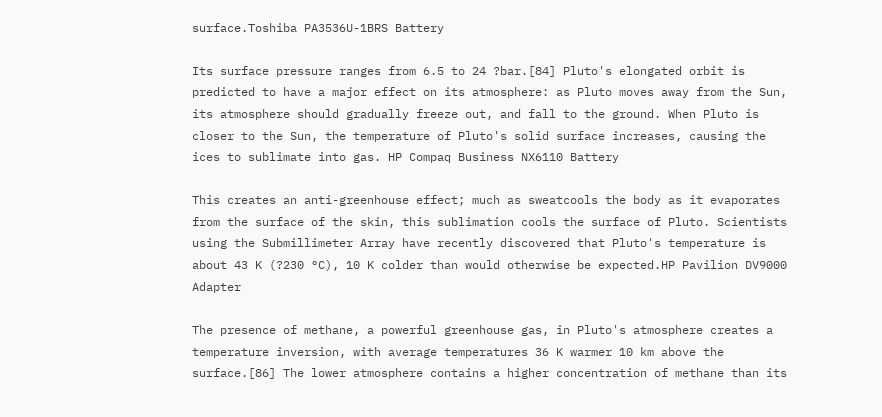surface.Toshiba PA3536U-1BRS Battery

Its surface pressure ranges from 6.5 to 24 ?bar.[84] Pluto's elongated orbit is predicted to have a major effect on its atmosphere: as Pluto moves away from the Sun, its atmosphere should gradually freeze out, and fall to the ground. When Pluto is closer to the Sun, the temperature of Pluto's solid surface increases, causing the ices to sublimate into gas. HP Compaq Business NX6110 Battery

This creates an anti-greenhouse effect; much as sweatcools the body as it evaporates from the surface of the skin, this sublimation cools the surface of Pluto. Scientists using the Submillimeter Array have recently discovered that Pluto's temperature is about 43 K (?230 °C), 10 K colder than would otherwise be expected.HP Pavilion DV9000 Adapter

The presence of methane, a powerful greenhouse gas, in Pluto's atmosphere creates a temperature inversion, with average temperatures 36 K warmer 10 km above the surface.[86] The lower atmosphere contains a higher concentration of methane than its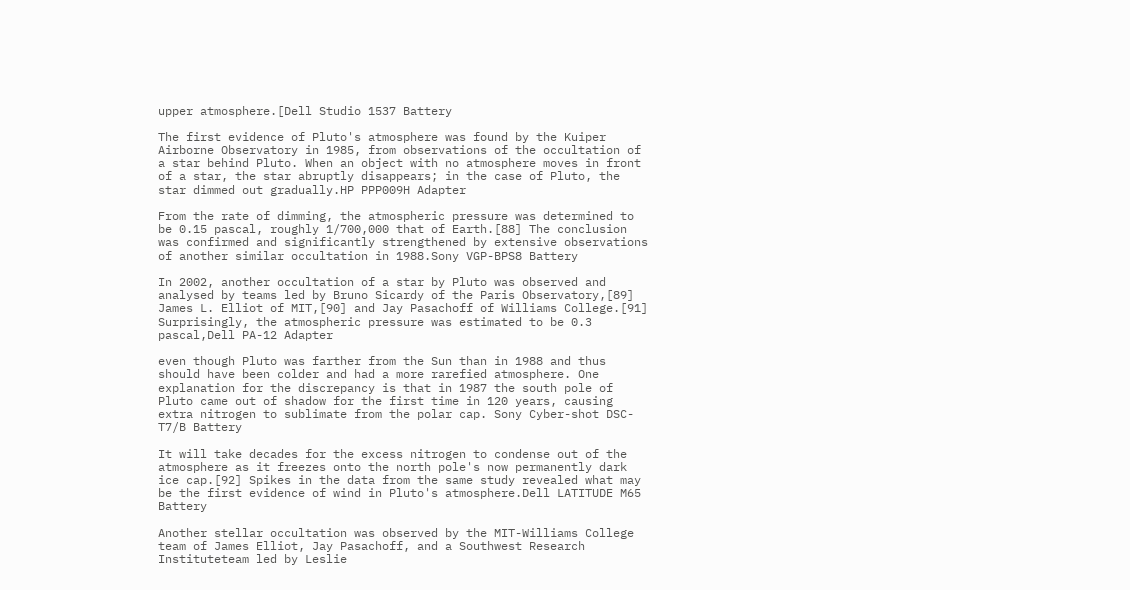upper atmosphere.[Dell Studio 1537 Battery

The first evidence of Pluto's atmosphere was found by the Kuiper Airborne Observatory in 1985, from observations of the occultation of a star behind Pluto. When an object with no atmosphere moves in front of a star, the star abruptly disappears; in the case of Pluto, the star dimmed out gradually.HP PPP009H Adapter

From the rate of dimming, the atmospheric pressure was determined to be 0.15 pascal, roughly 1/700,000 that of Earth.[88] The conclusion was confirmed and significantly strengthened by extensive observations of another similar occultation in 1988.Sony VGP-BPS8 Battery

In 2002, another occultation of a star by Pluto was observed and analysed by teams led by Bruno Sicardy of the Paris Observatory,[89] James L. Elliot of MIT,[90] and Jay Pasachoff of Williams College.[91] Surprisingly, the atmospheric pressure was estimated to be 0.3 pascal,Dell PA-12 Adapter

even though Pluto was farther from the Sun than in 1988 and thus should have been colder and had a more rarefied atmosphere. One explanation for the discrepancy is that in 1987 the south pole of Pluto came out of shadow for the first time in 120 years, causing extra nitrogen to sublimate from the polar cap. Sony Cyber-shot DSC-T7/B Battery

It will take decades for the excess nitrogen to condense out of the atmosphere as it freezes onto the north pole's now permanently dark ice cap.[92] Spikes in the data from the same study revealed what may be the first evidence of wind in Pluto's atmosphere.Dell LATITUDE M65 Battery

Another stellar occultation was observed by the MIT-Williams College team of James Elliot, Jay Pasachoff, and a Southwest Research Instituteteam led by Leslie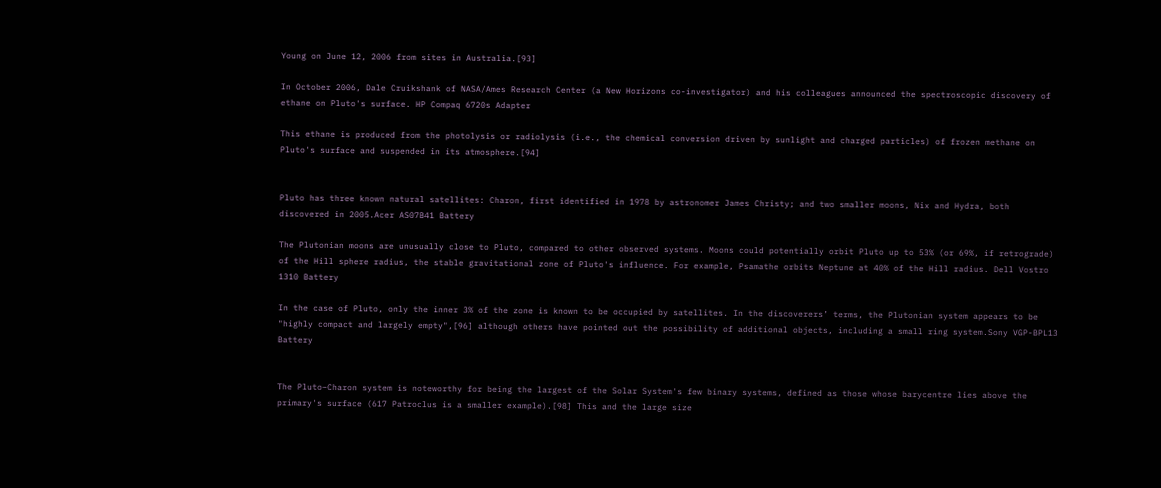Young on June 12, 2006 from sites in Australia.[93]

In October 2006, Dale Cruikshank of NASA/Ames Research Center (a New Horizons co-investigator) and his colleagues announced the spectroscopic discovery of ethane on Pluto's surface. HP Compaq 6720s Adapter

This ethane is produced from the photolysis or radiolysis (i.e., the chemical conversion driven by sunlight and charged particles) of frozen methane on Pluto's surface and suspended in its atmosphere.[94]


Pluto has three known natural satellites: Charon, first identified in 1978 by astronomer James Christy; and two smaller moons, Nix and Hydra, both discovered in 2005.Acer AS07B41 Battery

The Plutonian moons are unusually close to Pluto, compared to other observed systems. Moons could potentially orbit Pluto up to 53% (or 69%, if retrograde) of the Hill sphere radius, the stable gravitational zone of Pluto's influence. For example, Psamathe orbits Neptune at 40% of the Hill radius. Dell Vostro 1310 Battery

In the case of Pluto, only the inner 3% of the zone is known to be occupied by satellites. In the discoverers’ terms, the Plutonian system appears to be "highly compact and largely empty",[96] although others have pointed out the possibility of additional objects, including a small ring system.Sony VGP-BPL13 Battery


The Pluto–Charon system is noteworthy for being the largest of the Solar System's few binary systems, defined as those whose barycentre lies above the primary's surface (617 Patroclus is a smaller example).[98] This and the large size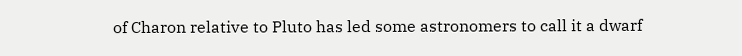of Charon relative to Pluto has led some astronomers to call it a dwarf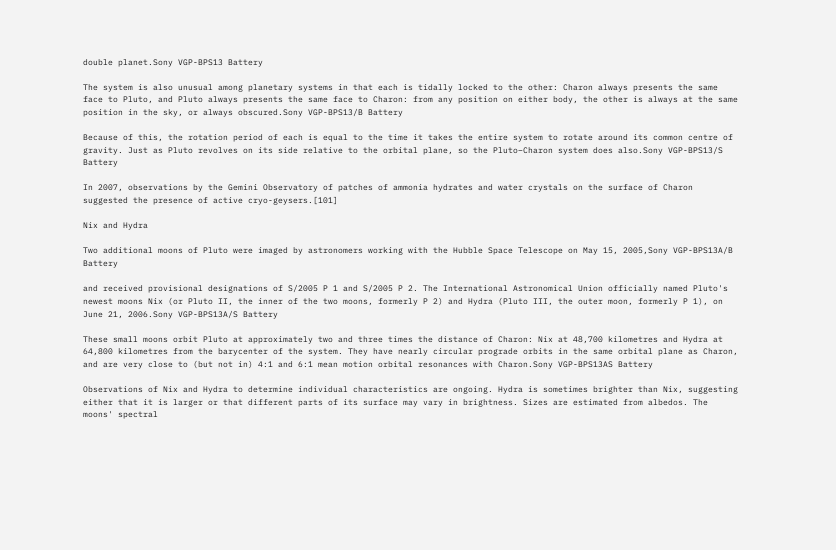double planet.Sony VGP-BPS13 Battery

The system is also unusual among planetary systems in that each is tidally locked to the other: Charon always presents the same face to Pluto, and Pluto always presents the same face to Charon: from any position on either body, the other is always at the same position in the sky, or always obscured.Sony VGP-BPS13/B Battery

Because of this, the rotation period of each is equal to the time it takes the entire system to rotate around its common centre of gravity. Just as Pluto revolves on its side relative to the orbital plane, so the Pluto–Charon system does also.Sony VGP-BPS13/S Battery

In 2007, observations by the Gemini Observatory of patches of ammonia hydrates and water crystals on the surface of Charon suggested the presence of active cryo-geysers.[101]

Nix and Hydra

Two additional moons of Pluto were imaged by astronomers working with the Hubble Space Telescope on May 15, 2005,Sony VGP-BPS13A/B Battery

and received provisional designations of S/2005 P 1 and S/2005 P 2. The International Astronomical Union officially named Pluto's newest moons Nix (or Pluto II, the inner of the two moons, formerly P 2) and Hydra (Pluto III, the outer moon, formerly P 1), on June 21, 2006.Sony VGP-BPS13A/S Battery

These small moons orbit Pluto at approximately two and three times the distance of Charon: Nix at 48,700 kilometres and Hydra at 64,800 kilometres from the barycenter of the system. They have nearly circular prograde orbits in the same orbital plane as Charon, and are very close to (but not in) 4:1 and 6:1 mean motion orbital resonances with Charon.Sony VGP-BPS13AS Battery

Observations of Nix and Hydra to determine individual characteristics are ongoing. Hydra is sometimes brighter than Nix, suggesting either that it is larger or that different parts of its surface may vary in brightness. Sizes are estimated from albedos. The moons' spectral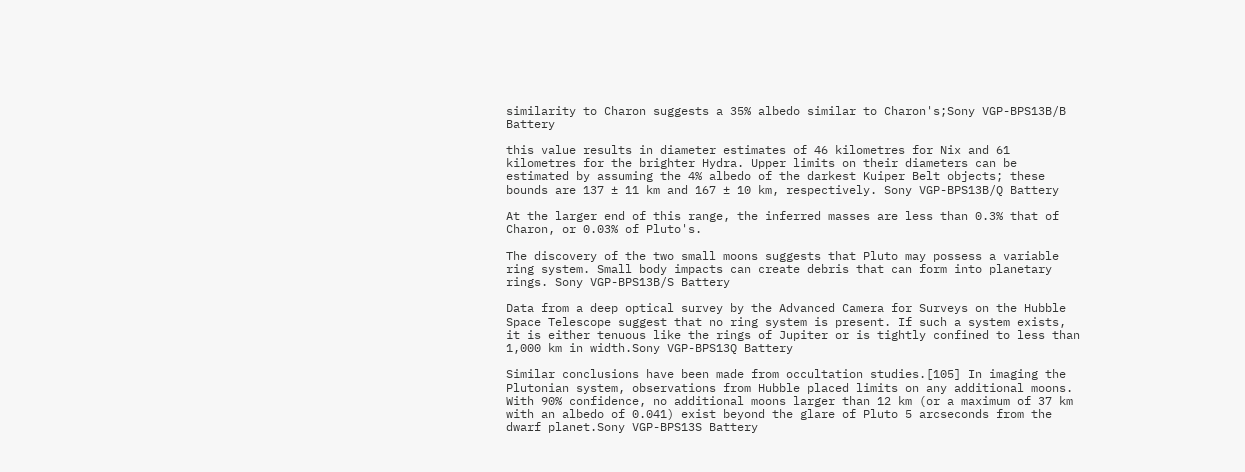similarity to Charon suggests a 35% albedo similar to Charon's;Sony VGP-BPS13B/B Battery

this value results in diameter estimates of 46 kilometres for Nix and 61 kilometres for the brighter Hydra. Upper limits on their diameters can be estimated by assuming the 4% albedo of the darkest Kuiper Belt objects; these bounds are 137 ± 11 km and 167 ± 10 km, respectively. Sony VGP-BPS13B/Q Battery

At the larger end of this range, the inferred masses are less than 0.3% that of Charon, or 0.03% of Pluto's.

The discovery of the two small moons suggests that Pluto may possess a variable ring system. Small body impacts can create debris that can form into planetary rings. Sony VGP-BPS13B/S Battery

Data from a deep optical survey by the Advanced Camera for Surveys on the Hubble Space Telescope suggest that no ring system is present. If such a system exists, it is either tenuous like the rings of Jupiter or is tightly confined to less than 1,000 km in width.Sony VGP-BPS13Q Battery

Similar conclusions have been made from occultation studies.[105] In imaging the Plutonian system, observations from Hubble placed limits on any additional moons. With 90% confidence, no additional moons larger than 12 km (or a maximum of 37 km with an albedo of 0.041) exist beyond the glare of Pluto 5 arcseconds from the dwarf planet.Sony VGP-BPS13S Battery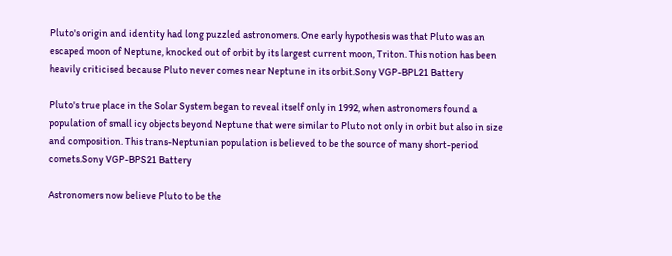Pluto's origin and identity had long puzzled astronomers. One early hypothesis was that Pluto was an escaped moon of Neptune, knocked out of orbit by its largest current moon, Triton. This notion has been heavily criticised because Pluto never comes near Neptune in its orbit.Sony VGP-BPL21 Battery

Pluto's true place in the Solar System began to reveal itself only in 1992, when astronomers found a population of small icy objects beyond Neptune that were similar to Pluto not only in orbit but also in size and composition. This trans-Neptunian population is believed to be the source of many short-period comets.Sony VGP-BPS21 Battery

Astronomers now believe Pluto to be the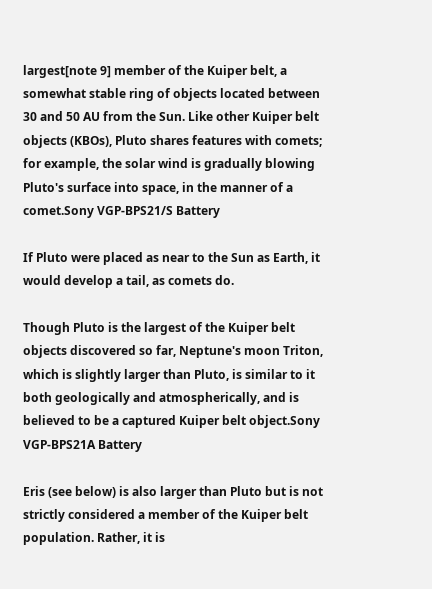largest[note 9] member of the Kuiper belt, a somewhat stable ring of objects located between 30 and 50 AU from the Sun. Like other Kuiper belt objects (KBOs), Pluto shares features with comets; for example, the solar wind is gradually blowing Pluto's surface into space, in the manner of a comet.Sony VGP-BPS21/S Battery

If Pluto were placed as near to the Sun as Earth, it would develop a tail, as comets do.

Though Pluto is the largest of the Kuiper belt objects discovered so far, Neptune's moon Triton, which is slightly larger than Pluto, is similar to it both geologically and atmospherically, and is believed to be a captured Kuiper belt object.Sony VGP-BPS21A Battery

Eris (see below) is also larger than Pluto but is not strictly considered a member of the Kuiper belt population. Rather, it is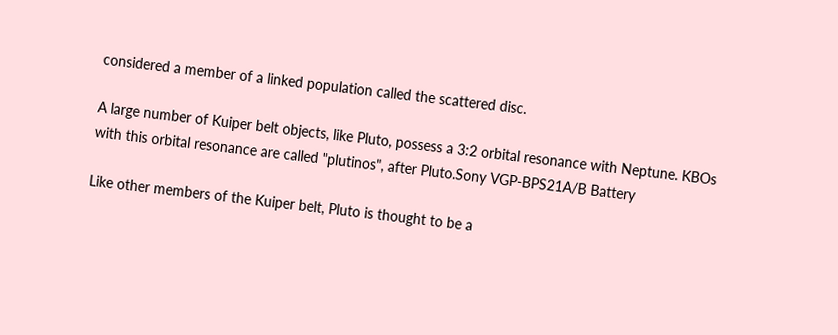considered a member of a linked population called the scattered disc.

A large number of Kuiper belt objects, like Pluto, possess a 3:2 orbital resonance with Neptune. KBOs with this orbital resonance are called "plutinos", after Pluto.Sony VGP-BPS21A/B Battery

Like other members of the Kuiper belt, Pluto is thought to be a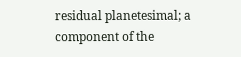residual planetesimal; a component of the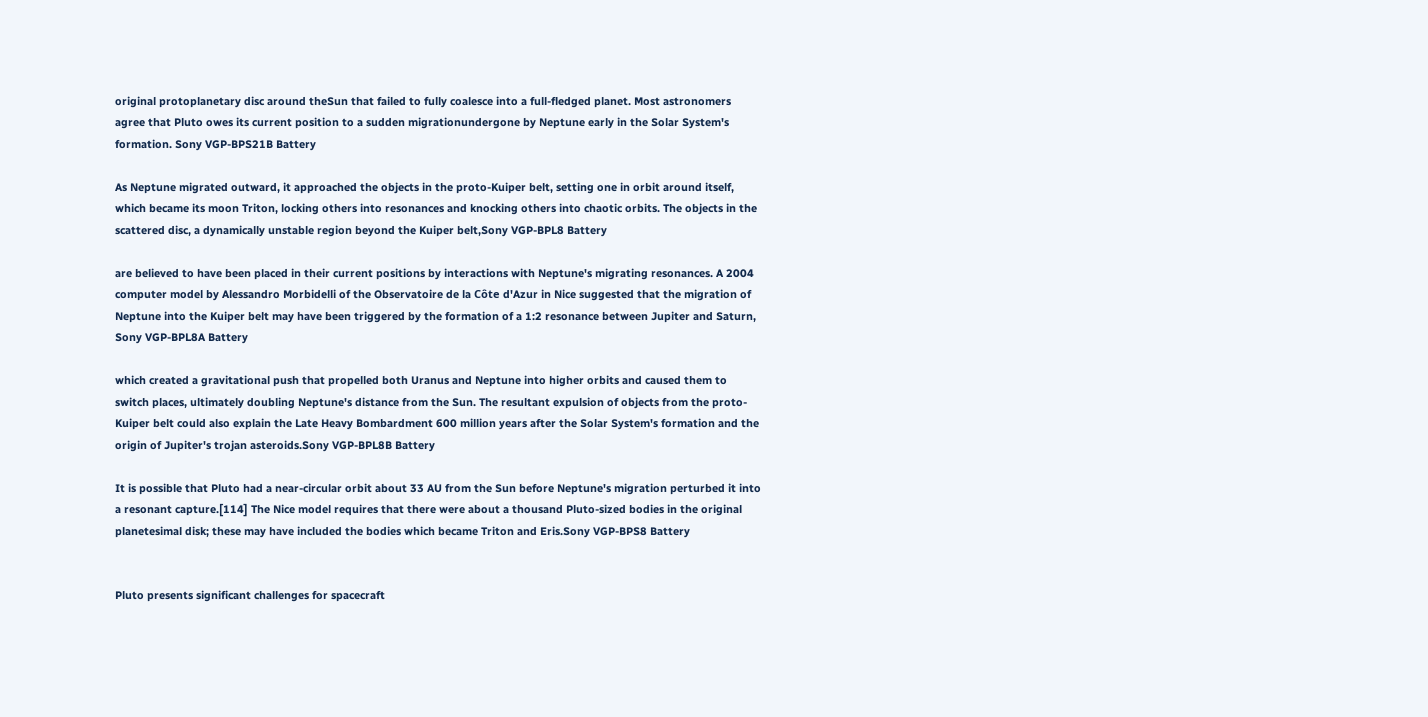original protoplanetary disc around theSun that failed to fully coalesce into a full-fledged planet. Most astronomers agree that Pluto owes its current position to a sudden migrationundergone by Neptune early in the Solar System's formation. Sony VGP-BPS21B Battery

As Neptune migrated outward, it approached the objects in the proto-Kuiper belt, setting one in orbit around itself, which became its moon Triton, locking others into resonances and knocking others into chaotic orbits. The objects in the scattered disc, a dynamically unstable region beyond the Kuiper belt,Sony VGP-BPL8 Battery

are believed to have been placed in their current positions by interactions with Neptune's migrating resonances. A 2004 computer model by Alessandro Morbidelli of the Observatoire de la Côte d'Azur in Nice suggested that the migration of Neptune into the Kuiper belt may have been triggered by the formation of a 1:2 resonance between Jupiter and Saturn, Sony VGP-BPL8A Battery

which created a gravitational push that propelled both Uranus and Neptune into higher orbits and caused them to switch places, ultimately doubling Neptune's distance from the Sun. The resultant expulsion of objects from the proto-Kuiper belt could also explain the Late Heavy Bombardment 600 million years after the Solar System's formation and the origin of Jupiter's trojan asteroids.Sony VGP-BPL8B Battery

It is possible that Pluto had a near-circular orbit about 33 AU from the Sun before Neptune's migration perturbed it into a resonant capture.[114] The Nice model requires that there were about a thousand Pluto-sized bodies in the original planetesimal disk; these may have included the bodies which became Triton and Eris.Sony VGP-BPS8 Battery


Pluto presents significant challenges for spacecraft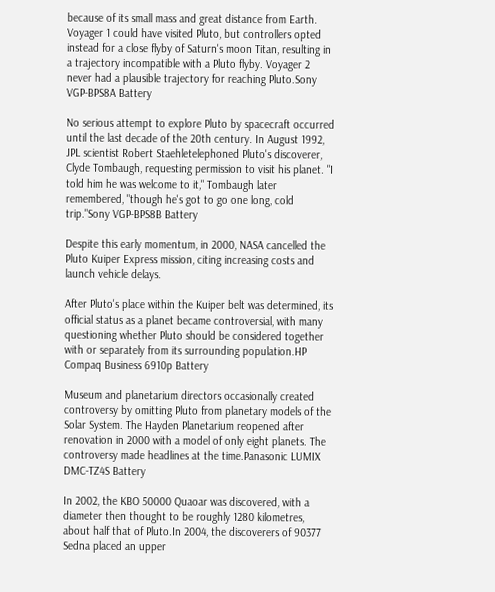because of its small mass and great distance from Earth. Voyager 1 could have visited Pluto, but controllers opted instead for a close flyby of Saturn's moon Titan, resulting in a trajectory incompatible with a Pluto flyby. Voyager 2 never had a plausible trajectory for reaching Pluto.Sony VGP-BPS8A Battery

No serious attempt to explore Pluto by spacecraft occurred until the last decade of the 20th century. In August 1992, JPL scientist Robert Staehletelephoned Pluto's discoverer, Clyde Tombaugh, requesting permission to visit his planet. "I told him he was welcome to it," Tombaugh later remembered, "though he's got to go one long, cold trip."Sony VGP-BPS8B Battery

Despite this early momentum, in 2000, NASA cancelled the Pluto Kuiper Express mission, citing increasing costs and launch vehicle delays.

After Pluto's place within the Kuiper belt was determined, its official status as a planet became controversial, with many questioning whether Pluto should be considered together with or separately from its surrounding population.HP Compaq Business 6910p Battery

Museum and planetarium directors occasionally created controversy by omitting Pluto from planetary models of the Solar System. The Hayden Planetarium reopened after renovation in 2000 with a model of only eight planets. The controversy made headlines at the time.Panasonic LUMIX DMC-TZ4S Battery

In 2002, the KBO 50000 Quaoar was discovered, with a diameter then thought to be roughly 1280 kilometres, about half that of Pluto.In 2004, the discoverers of 90377 Sedna placed an upper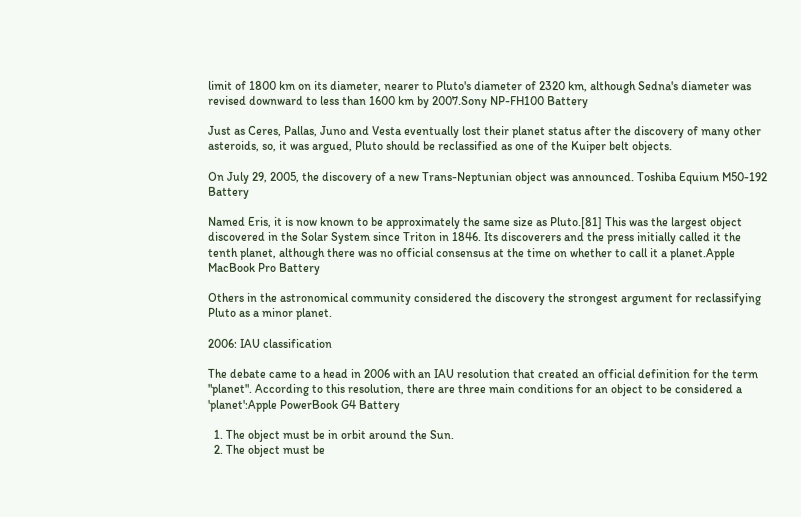limit of 1800 km on its diameter, nearer to Pluto's diameter of 2320 km, although Sedna's diameter was revised downward to less than 1600 km by 2007.Sony NP-FH100 Battery

Just as Ceres, Pallas, Juno and Vesta eventually lost their planet status after the discovery of many other asteroids, so, it was argued, Pluto should be reclassified as one of the Kuiper belt objects.

On July 29, 2005, the discovery of a new Trans-Neptunian object was announced. Toshiba Equium M50-192 Battery

Named Eris, it is now known to be approximately the same size as Pluto.[81] This was the largest object discovered in the Solar System since Triton in 1846. Its discoverers and the press initially called it the tenth planet, although there was no official consensus at the time on whether to call it a planet.Apple MacBook Pro Battery

Others in the astronomical community considered the discovery the strongest argument for reclassifying Pluto as a minor planet.

2006: IAU classification

The debate came to a head in 2006 with an IAU resolution that created an official definition for the term "planet". According to this resolution, there are three main conditions for an object to be considered a 'planet':Apple PowerBook G4 Battery

  1. The object must be in orbit around the Sun.
  2. The object must be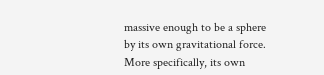massive enough to be a sphere by its own gravitational force. More specifically, its own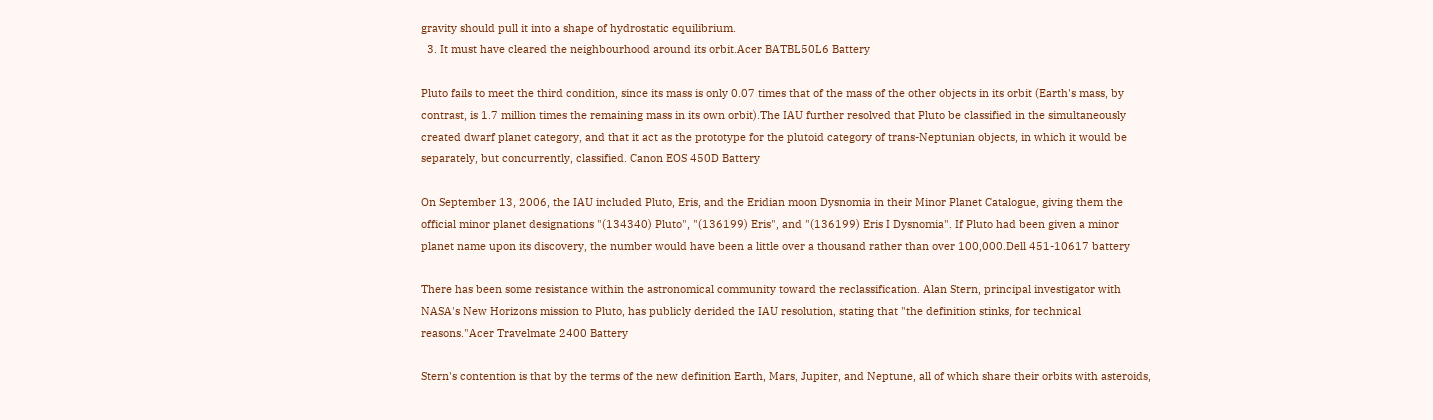gravity should pull it into a shape of hydrostatic equilibrium.
  3. It must have cleared the neighbourhood around its orbit.Acer BATBL50L6 Battery

Pluto fails to meet the third condition, since its mass is only 0.07 times that of the mass of the other objects in its orbit (Earth's mass, by contrast, is 1.7 million times the remaining mass in its own orbit).The IAU further resolved that Pluto be classified in the simultaneously created dwarf planet category, and that it act as the prototype for the plutoid category of trans-Neptunian objects, in which it would be separately, but concurrently, classified. Canon EOS 450D Battery

On September 13, 2006, the IAU included Pluto, Eris, and the Eridian moon Dysnomia in their Minor Planet Catalogue, giving them the official minor planet designations "(134340) Pluto", "(136199) Eris", and "(136199) Eris I Dysnomia". If Pluto had been given a minor planet name upon its discovery, the number would have been a little over a thousand rather than over 100,000.Dell 451-10617 battery

There has been some resistance within the astronomical community toward the reclassification. Alan Stern, principal investigator with NASA's New Horizons mission to Pluto, has publicly derided the IAU resolution, stating that "the definition stinks, for technical reasons."Acer Travelmate 2400 Battery

Stern's contention is that by the terms of the new definition Earth, Mars, Jupiter, and Neptune, all of which share their orbits with asteroids,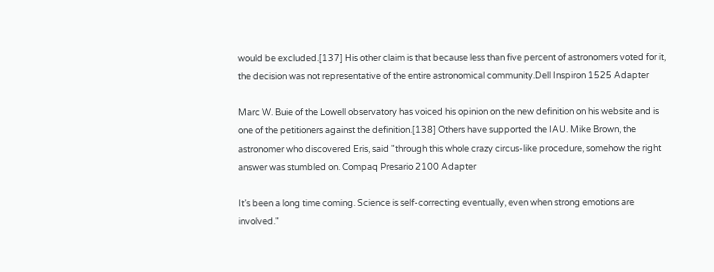would be excluded.[137] His other claim is that because less than five percent of astronomers voted for it, the decision was not representative of the entire astronomical community.Dell Inspiron 1525 Adapter

Marc W. Buie of the Lowell observatory has voiced his opinion on the new definition on his website and is one of the petitioners against the definition.[138] Others have supported the IAU. Mike Brown, the astronomer who discovered Eris, said "through this whole crazy circus-like procedure, somehow the right answer was stumbled on. Compaq Presario 2100 Adapter

It’s been a long time coming. Science is self-correcting eventually, even when strong emotions are involved."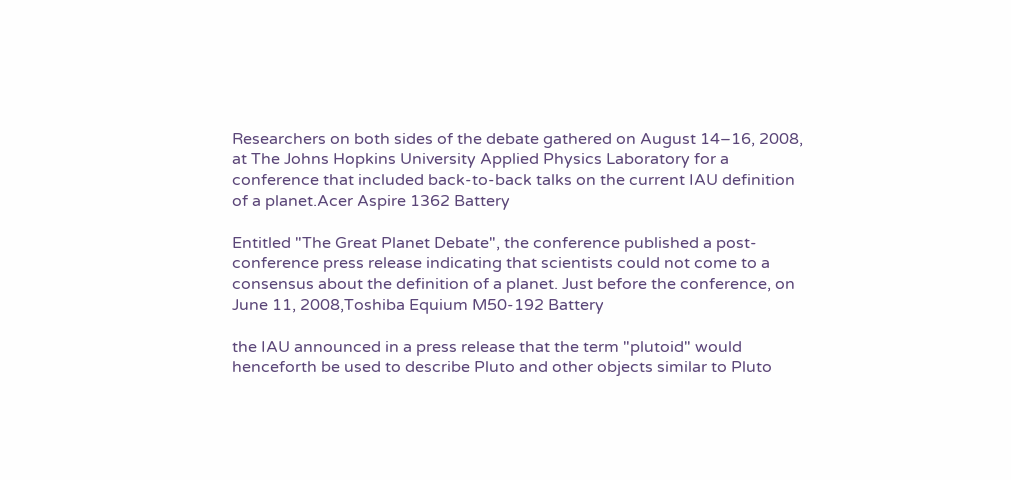Researchers on both sides of the debate gathered on August 14–16, 2008, at The Johns Hopkins University Applied Physics Laboratory for a conference that included back-to-back talks on the current IAU definition of a planet.Acer Aspire 1362 Battery

Entitled "The Great Planet Debate", the conference published a post-conference press release indicating that scientists could not come to a consensus about the definition of a planet. Just before the conference, on June 11, 2008,Toshiba Equium M50-192 Battery

the IAU announced in a press release that the term "plutoid" would henceforth be used to describe Pluto and other objects similar to Pluto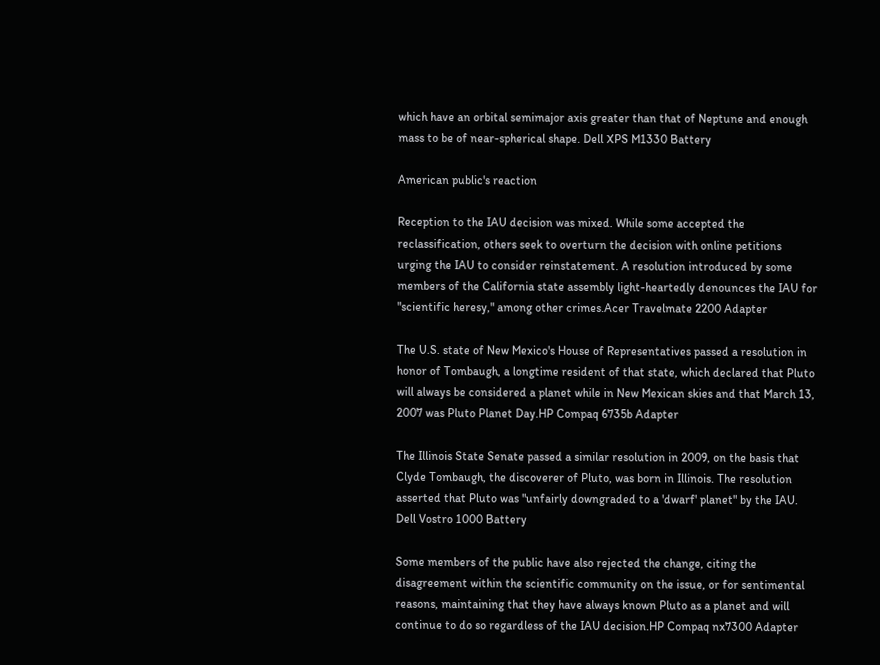which have an orbital semimajor axis greater than that of Neptune and enough mass to be of near-spherical shape. Dell XPS M1330 Battery

American public's reaction

Reception to the IAU decision was mixed. While some accepted the reclassification, others seek to overturn the decision with online petitions urging the IAU to consider reinstatement. A resolution introduced by some members of the California state assembly light-heartedly denounces the IAU for "scientific heresy," among other crimes.Acer Travelmate 2200 Adapter

The U.S. state of New Mexico's House of Representatives passed a resolution in honor of Tombaugh, a longtime resident of that state, which declared that Pluto will always be considered a planet while in New Mexican skies and that March 13, 2007 was Pluto Planet Day.HP Compaq 6735b Adapter

The Illinois State Senate passed a similar resolution in 2009, on the basis that Clyde Tombaugh, the discoverer of Pluto, was born in Illinois. The resolution asserted that Pluto was "unfairly downgraded to a 'dwarf' planet" by the IAU. Dell Vostro 1000 Battery

Some members of the public have also rejected the change, citing the disagreement within the scientific community on the issue, or for sentimental reasons, maintaining that they have always known Pluto as a planet and will continue to do so regardless of the IAU decision.HP Compaq nx7300 Adapter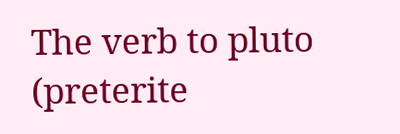The verb to pluto (preterite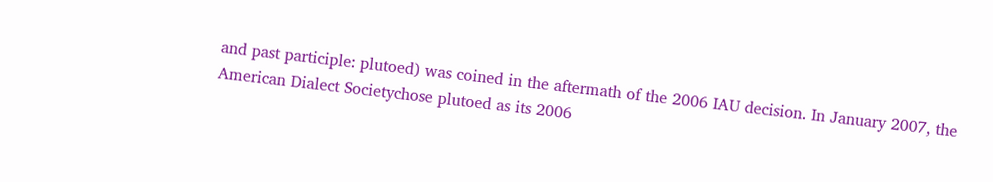and past participle: plutoed) was coined in the aftermath of the 2006 IAU decision. In January 2007, the American Dialect Societychose plutoed as its 2006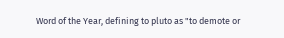Word of the Year, defining to pluto as "to demote or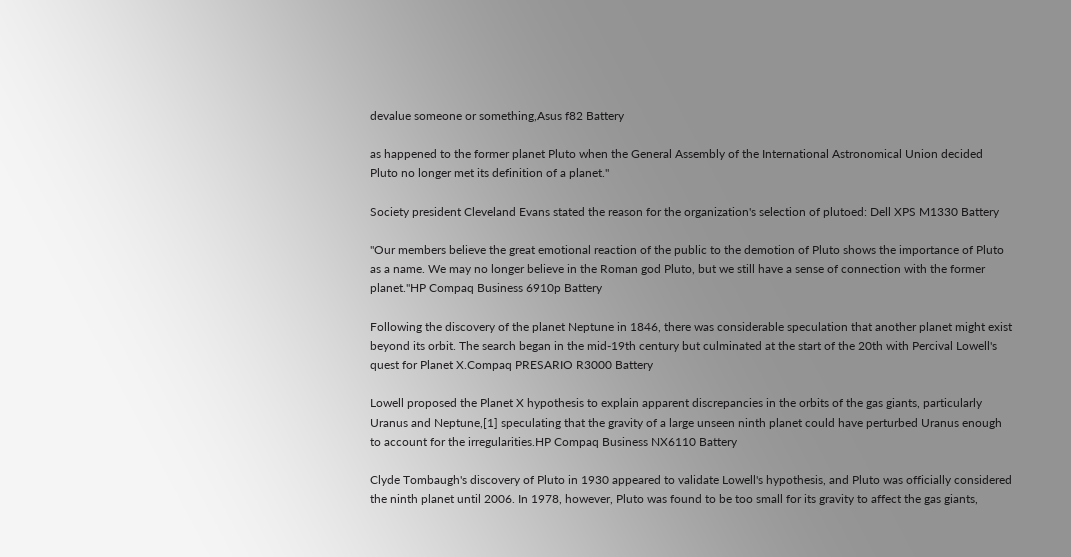devalue someone or something,Asus f82 Battery

as happened to the former planet Pluto when the General Assembly of the International Astronomical Union decided Pluto no longer met its definition of a planet."

Society president Cleveland Evans stated the reason for the organization's selection of plutoed: Dell XPS M1330 Battery

"Our members believe the great emotional reaction of the public to the demotion of Pluto shows the importance of Pluto as a name. We may no longer believe in the Roman god Pluto, but we still have a sense of connection with the former planet."HP Compaq Business 6910p Battery

Following the discovery of the planet Neptune in 1846, there was considerable speculation that another planet might exist beyond its orbit. The search began in the mid-19th century but culminated at the start of the 20th with Percival Lowell's quest for Planet X.Compaq PRESARIO R3000 Battery

Lowell proposed the Planet X hypothesis to explain apparent discrepancies in the orbits of the gas giants, particularly Uranus and Neptune,[1] speculating that the gravity of a large unseen ninth planet could have perturbed Uranus enough to account for the irregularities.HP Compaq Business NX6110 Battery

Clyde Tombaugh's discovery of Pluto in 1930 appeared to validate Lowell's hypothesis, and Pluto was officially considered the ninth planet until 2006. In 1978, however, Pluto was found to be too small for its gravity to affect the gas giants,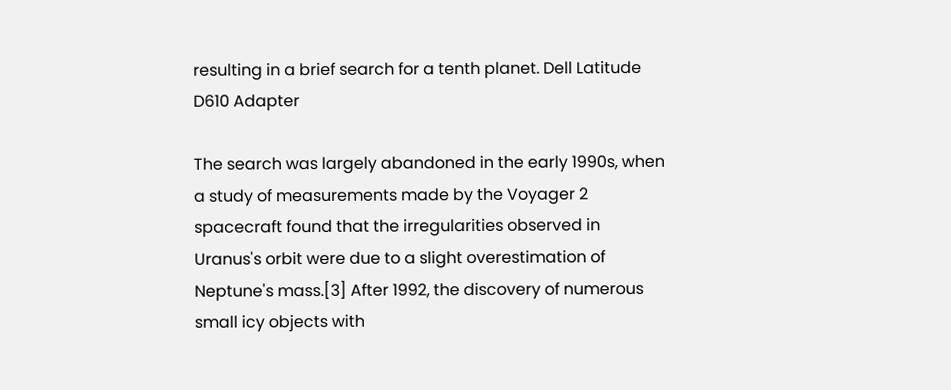resulting in a brief search for a tenth planet. Dell Latitude D610 Adapter

The search was largely abandoned in the early 1990s, when a study of measurements made by the Voyager 2 spacecraft found that the irregularities observed in Uranus's orbit were due to a slight overestimation of Neptune's mass.[3] After 1992, the discovery of numerous small icy objects with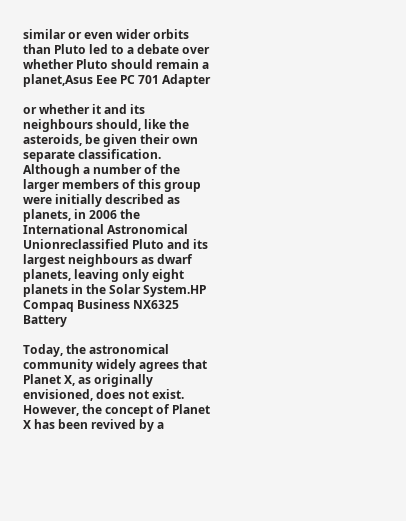similar or even wider orbits than Pluto led to a debate over whether Pluto should remain a planet,Asus Eee PC 701 Adapter

or whether it and its neighbours should, like the asteroids, be given their own separate classification. Although a number of the larger members of this group were initially described as planets, in 2006 the International Astronomical Unionreclassified Pluto and its largest neighbours as dwarf planets, leaving only eight planets in the Solar System.HP Compaq Business NX6325 Battery

Today, the astronomical community widely agrees that Planet X, as originally envisioned, does not exist. However, the concept of Planet X has been revived by a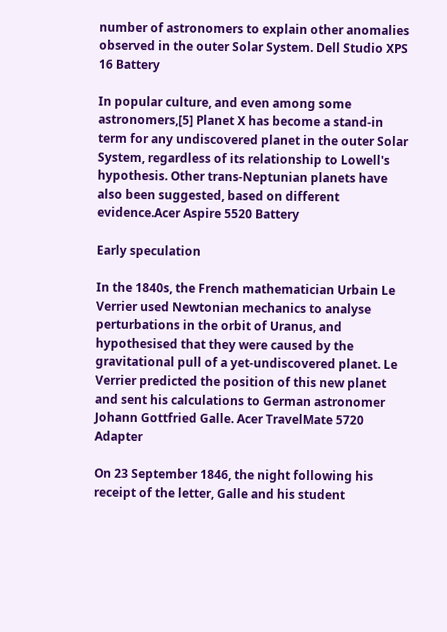number of astronomers to explain other anomalies observed in the outer Solar System. Dell Studio XPS 16 Battery

In popular culture, and even among some astronomers,[5] Planet X has become a stand-in term for any undiscovered planet in the outer Solar System, regardless of its relationship to Lowell's hypothesis. Other trans-Neptunian planets have also been suggested, based on different evidence.Acer Aspire 5520 Battery

Early speculation

In the 1840s, the French mathematician Urbain Le Verrier used Newtonian mechanics to analyse perturbations in the orbit of Uranus, and hypothesised that they were caused by the gravitational pull of a yet-undiscovered planet. Le Verrier predicted the position of this new planet and sent his calculations to German astronomer Johann Gottfried Galle. Acer TravelMate 5720 Adapter

On 23 September 1846, the night following his receipt of the letter, Galle and his student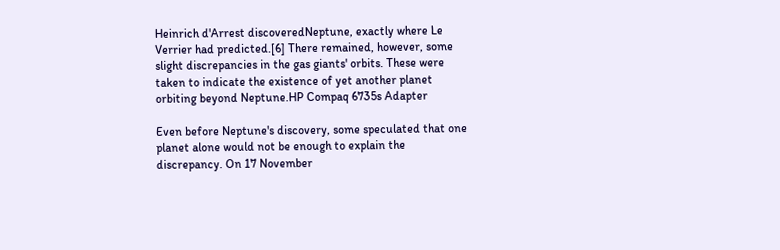Heinrich d'Arrest discoveredNeptune, exactly where Le Verrier had predicted.[6] There remained, however, some slight discrepancies in the gas giants' orbits. These were taken to indicate the existence of yet another planet orbiting beyond Neptune.HP Compaq 6735s Adapter

Even before Neptune's discovery, some speculated that one planet alone would not be enough to explain the discrepancy. On 17 November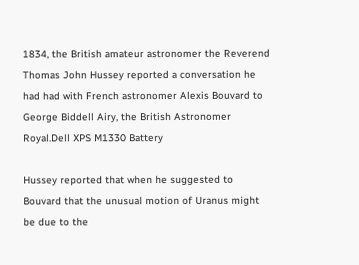1834, the British amateur astronomer the Reverend Thomas John Hussey reported a conversation he had had with French astronomer Alexis Bouvard to George Biddell Airy, the British Astronomer Royal.Dell XPS M1330 Battery

Hussey reported that when he suggested to Bouvard that the unusual motion of Uranus might be due to the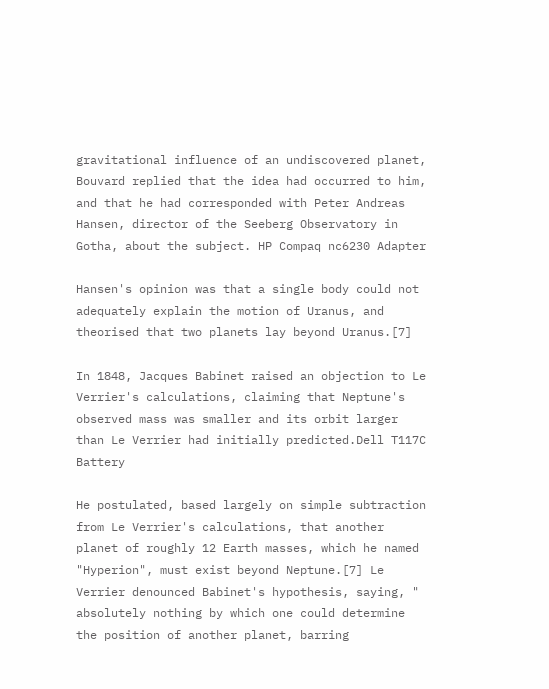gravitational influence of an undiscovered planet, Bouvard replied that the idea had occurred to him, and that he had corresponded with Peter Andreas Hansen, director of the Seeberg Observatory in Gotha, about the subject. HP Compaq nc6230 Adapter

Hansen's opinion was that a single body could not adequately explain the motion of Uranus, and theorised that two planets lay beyond Uranus.[7]

In 1848, Jacques Babinet raised an objection to Le Verrier's calculations, claiming that Neptune's observed mass was smaller and its orbit larger than Le Verrier had initially predicted.Dell T117C Battery

He postulated, based largely on simple subtraction from Le Verrier's calculations, that another planet of roughly 12 Earth masses, which he named "Hyperion", must exist beyond Neptune.[7] Le Verrier denounced Babinet's hypothesis, saying, " absolutely nothing by which one could determine the position of another planet, barring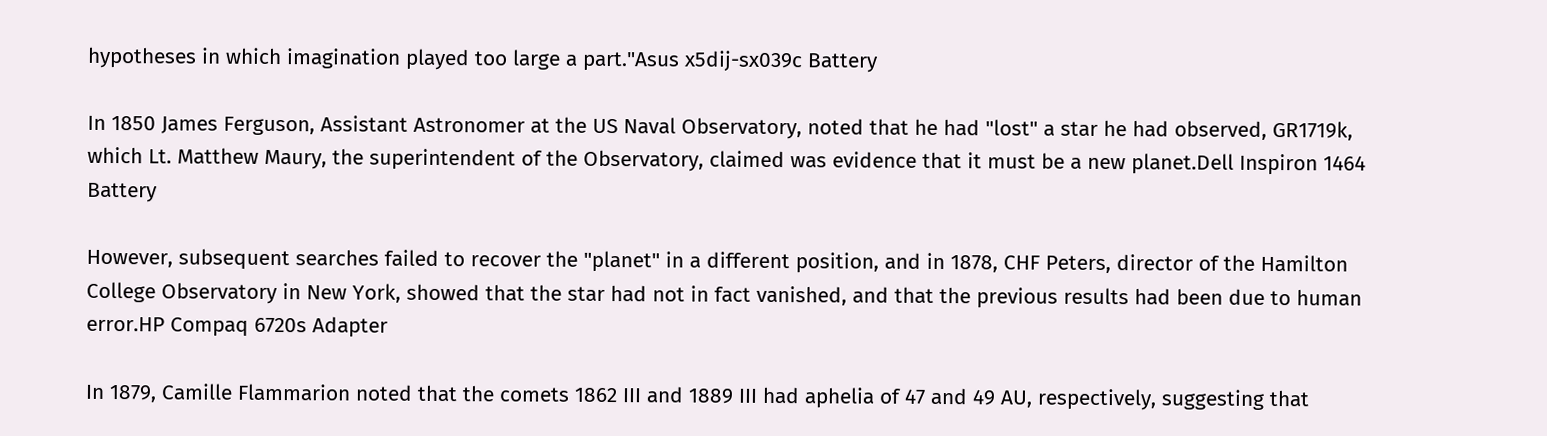hypotheses in which imagination played too large a part."Asus x5dij-sx039c Battery

In 1850 James Ferguson, Assistant Astronomer at the US Naval Observatory, noted that he had "lost" a star he had observed, GR1719k, which Lt. Matthew Maury, the superintendent of the Observatory, claimed was evidence that it must be a new planet.Dell Inspiron 1464 Battery

However, subsequent searches failed to recover the "planet" in a different position, and in 1878, CHF Peters, director of the Hamilton College Observatory in New York, showed that the star had not in fact vanished, and that the previous results had been due to human error.HP Compaq 6720s Adapter

In 1879, Camille Flammarion noted that the comets 1862 III and 1889 III had aphelia of 47 and 49 AU, respectively, suggesting that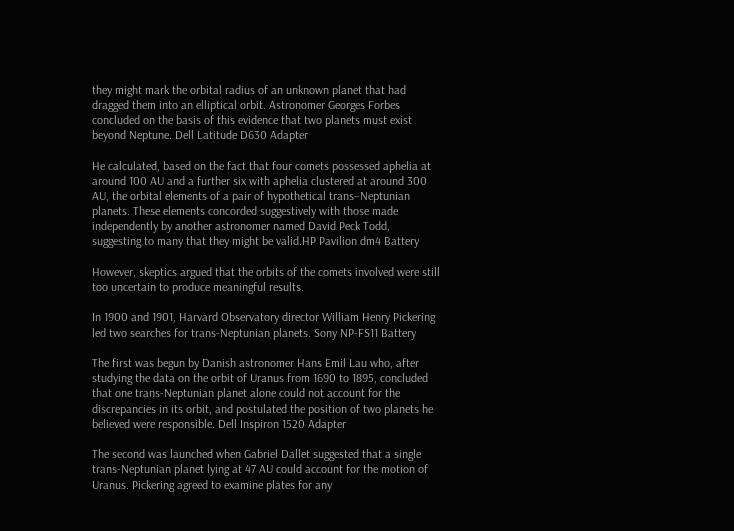they might mark the orbital radius of an unknown planet that had dragged them into an elliptical orbit. Astronomer Georges Forbes concluded on the basis of this evidence that two planets must exist beyond Neptune. Dell Latitude D630 Adapter

He calculated, based on the fact that four comets possessed aphelia at around 100 AU and a further six with aphelia clustered at around 300 AU, the orbital elements of a pair of hypothetical trans–Neptunian planets. These elements concorded suggestively with those made independently by another astronomer named David Peck Todd, suggesting to many that they might be valid.HP Pavilion dm4 Battery

However, skeptics argued that the orbits of the comets involved were still too uncertain to produce meaningful results.

In 1900 and 1901, Harvard Observatory director William Henry Pickering led two searches for trans-Neptunian planets. Sony NP-FS11 Battery

The first was begun by Danish astronomer Hans Emil Lau who, after studying the data on the orbit of Uranus from 1690 to 1895, concluded that one trans-Neptunian planet alone could not account for the discrepancies in its orbit, and postulated the position of two planets he believed were responsible. Dell Inspiron 1520 Adapter

The second was launched when Gabriel Dallet suggested that a single trans-Neptunian planet lying at 47 AU could account for the motion of Uranus. Pickering agreed to examine plates for any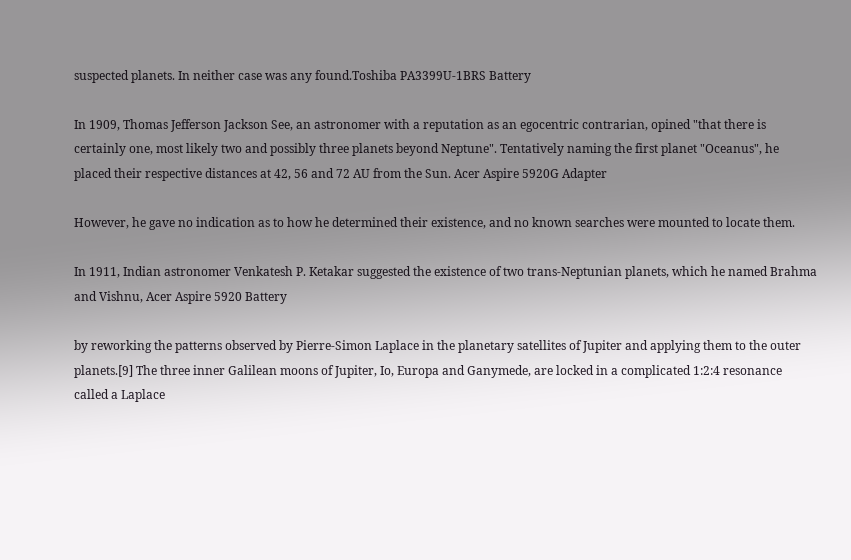suspected planets. In neither case was any found.Toshiba PA3399U-1BRS Battery

In 1909, Thomas Jefferson Jackson See, an astronomer with a reputation as an egocentric contrarian, opined "that there is certainly one, most likely two and possibly three planets beyond Neptune". Tentatively naming the first planet "Oceanus", he placed their respective distances at 42, 56 and 72 AU from the Sun. Acer Aspire 5920G Adapter

However, he gave no indication as to how he determined their existence, and no known searches were mounted to locate them.

In 1911, Indian astronomer Venkatesh P. Ketakar suggested the existence of two trans-Neptunian planets, which he named Brahma and Vishnu, Acer Aspire 5920 Battery

by reworking the patterns observed by Pierre-Simon Laplace in the planetary satellites of Jupiter and applying them to the outer planets.[9] The three inner Galilean moons of Jupiter, Io, Europa and Ganymede, are locked in a complicated 1:2:4 resonance called a Laplace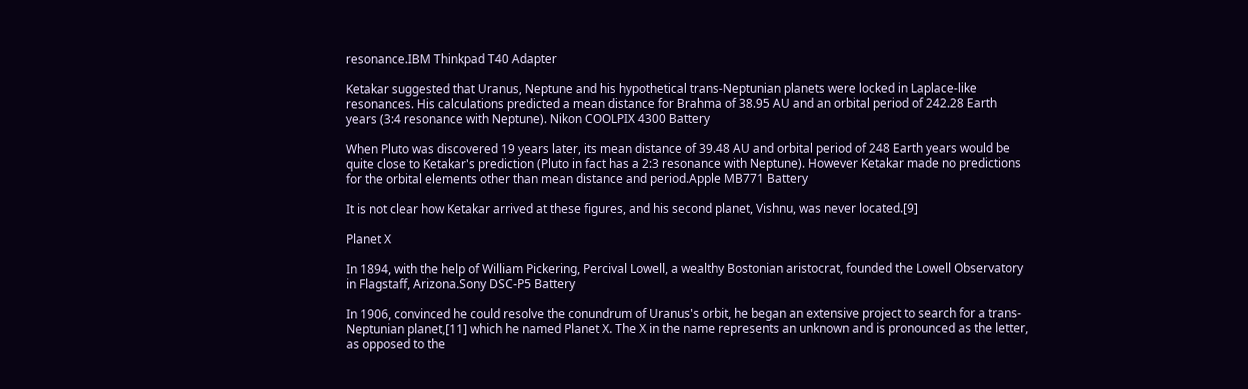resonance.IBM Thinkpad T40 Adapter

Ketakar suggested that Uranus, Neptune and his hypothetical trans-Neptunian planets were locked in Laplace-like resonances. His calculations predicted a mean distance for Brahma of 38.95 AU and an orbital period of 242.28 Earth years (3:4 resonance with Neptune). Nikon COOLPIX 4300 Battery

When Pluto was discovered 19 years later, its mean distance of 39.48 AU and orbital period of 248 Earth years would be quite close to Ketakar's prediction (Pluto in fact has a 2:3 resonance with Neptune). However Ketakar made no predictions for the orbital elements other than mean distance and period.Apple MB771 Battery

It is not clear how Ketakar arrived at these figures, and his second planet, Vishnu, was never located.[9]

Planet X

In 1894, with the help of William Pickering, Percival Lowell, a wealthy Bostonian aristocrat, founded the Lowell Observatory in Flagstaff, Arizona.Sony DSC-P5 Battery

In 1906, convinced he could resolve the conundrum of Uranus's orbit, he began an extensive project to search for a trans-Neptunian planet,[11] which he named Planet X. The X in the name represents an unknown and is pronounced as the letter, as opposed to the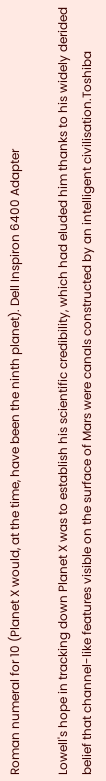Roman numeral for 10 (Planet X would, at the time, have been the ninth planet). Dell Inspiron 6400 Adapter

Lowell's hope in tracking down Planet X was to establish his scientific credibility, which had eluded him thanks to his widely derided belief that channel-like features visible on the surface of Mars were canals constructed by an intelligent civilisation.Toshiba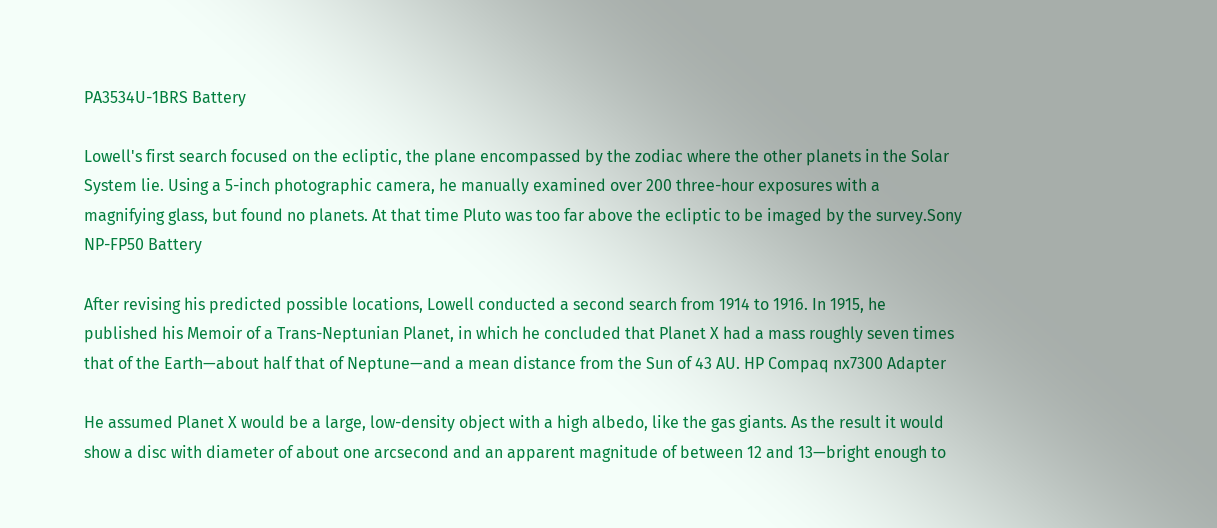PA3534U-1BRS Battery

Lowell's first search focused on the ecliptic, the plane encompassed by the zodiac where the other planets in the Solar System lie. Using a 5-inch photographic camera, he manually examined over 200 three-hour exposures with a magnifying glass, but found no planets. At that time Pluto was too far above the ecliptic to be imaged by the survey.Sony NP-FP50 Battery

After revising his predicted possible locations, Lowell conducted a second search from 1914 to 1916. In 1915, he published his Memoir of a Trans-Neptunian Planet, in which he concluded that Planet X had a mass roughly seven times that of the Earth—about half that of Neptune—and a mean distance from the Sun of 43 AU. HP Compaq nx7300 Adapter

He assumed Planet X would be a large, low-density object with a high albedo, like the gas giants. As the result it would show a disc with diameter of about one arcsecond and an apparent magnitude of between 12 and 13—bright enough to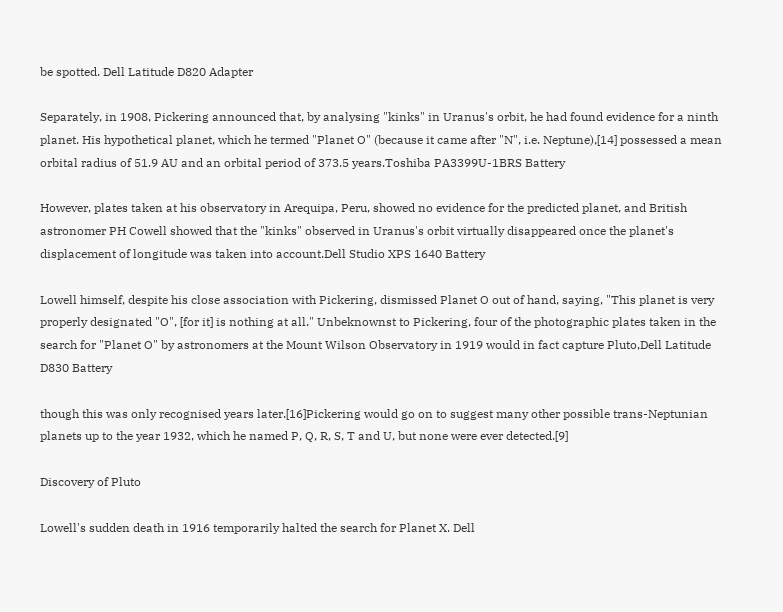be spotted. Dell Latitude D820 Adapter

Separately, in 1908, Pickering announced that, by analysing "kinks" in Uranus's orbit, he had found evidence for a ninth planet. His hypothetical planet, which he termed "Planet O" (because it came after "N", i.e. Neptune),[14] possessed a mean orbital radius of 51.9 AU and an orbital period of 373.5 years.Toshiba PA3399U-1BRS Battery

However, plates taken at his observatory in Arequipa, Peru, showed no evidence for the predicted planet, and British astronomer PH Cowell showed that the "kinks" observed in Uranus's orbit virtually disappeared once the planet's displacement of longitude was taken into account.Dell Studio XPS 1640 Battery

Lowell himself, despite his close association with Pickering, dismissed Planet O out of hand, saying, "This planet is very properly designated "O", [for it] is nothing at all." Unbeknownst to Pickering, four of the photographic plates taken in the search for "Planet O" by astronomers at the Mount Wilson Observatory in 1919 would in fact capture Pluto,Dell Latitude D830 Battery

though this was only recognised years later.[16]Pickering would go on to suggest many other possible trans-Neptunian planets up to the year 1932, which he named P, Q, R, S, T and U, but none were ever detected.[9]

Discovery of Pluto

Lowell's sudden death in 1916 temporarily halted the search for Planet X. Dell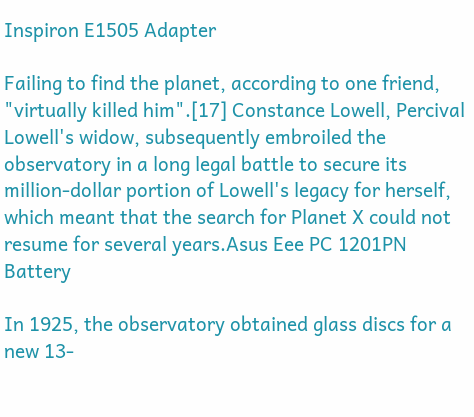Inspiron E1505 Adapter

Failing to find the planet, according to one friend, "virtually killed him".[17] Constance Lowell, Percival Lowell's widow, subsequently embroiled the observatory in a long legal battle to secure its million-dollar portion of Lowell's legacy for herself, which meant that the search for Planet X could not resume for several years.Asus Eee PC 1201PN Battery

In 1925, the observatory obtained glass discs for a new 13-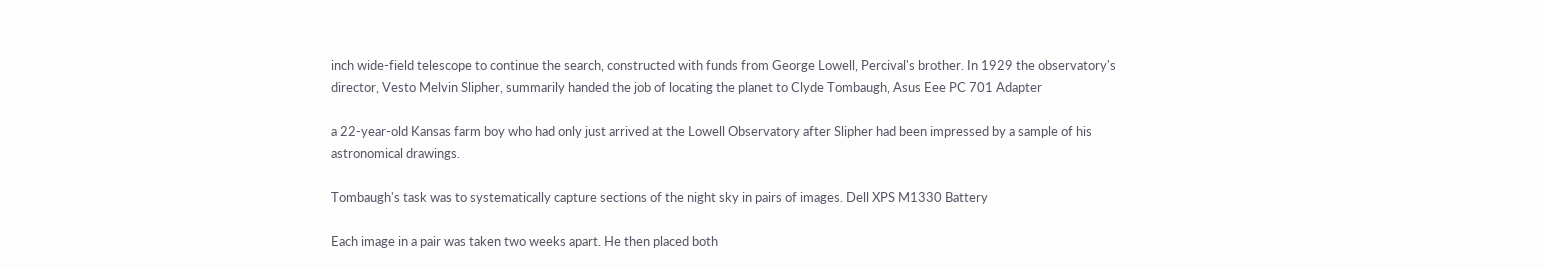inch wide-field telescope to continue the search, constructed with funds from George Lowell, Percival's brother. In 1929 the observatory's director, Vesto Melvin Slipher, summarily handed the job of locating the planet to Clyde Tombaugh, Asus Eee PC 701 Adapter

a 22-year-old Kansas farm boy who had only just arrived at the Lowell Observatory after Slipher had been impressed by a sample of his astronomical drawings.

Tombaugh's task was to systematically capture sections of the night sky in pairs of images. Dell XPS M1330 Battery

Each image in a pair was taken two weeks apart. He then placed both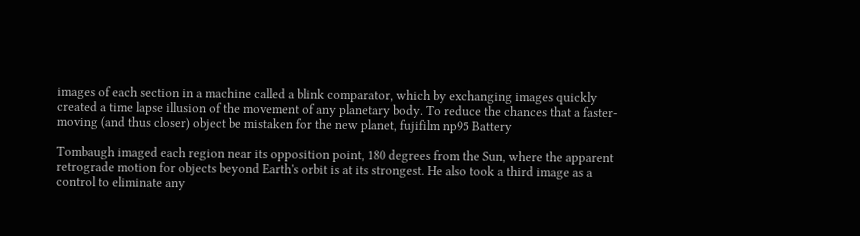images of each section in a machine called a blink comparator, which by exchanging images quickly created a time lapse illusion of the movement of any planetary body. To reduce the chances that a faster-moving (and thus closer) object be mistaken for the new planet, fujifilm np95 Battery

Tombaugh imaged each region near its opposition point, 180 degrees from the Sun, where the apparent retrograde motion for objects beyond Earth's orbit is at its strongest. He also took a third image as a control to eliminate any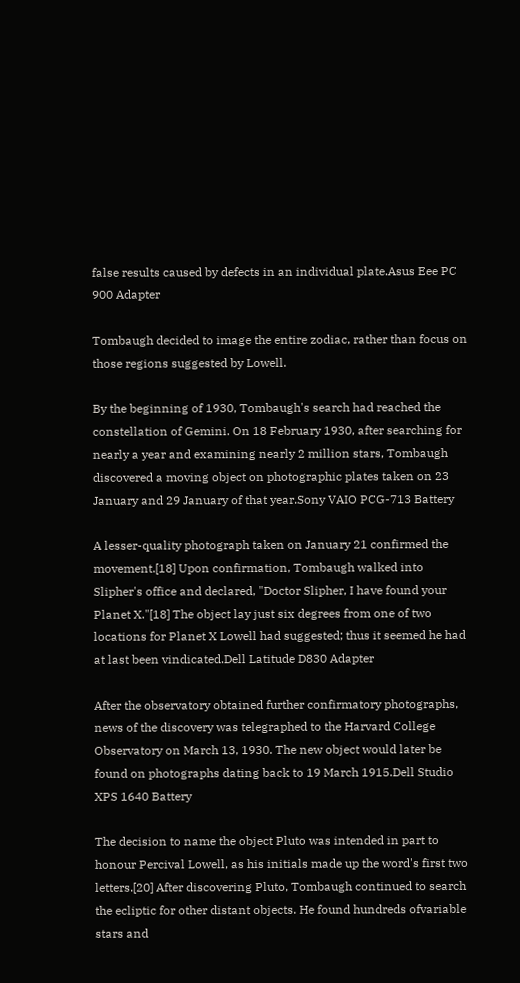false results caused by defects in an individual plate.Asus Eee PC 900 Adapter

Tombaugh decided to image the entire zodiac, rather than focus on those regions suggested by Lowell.

By the beginning of 1930, Tombaugh's search had reached the constellation of Gemini. On 18 February 1930, after searching for nearly a year and examining nearly 2 million stars, Tombaugh discovered a moving object on photographic plates taken on 23 January and 29 January of that year.Sony VAIO PCG-713 Battery

A lesser-quality photograph taken on January 21 confirmed the movement.[18] Upon confirmation, Tombaugh walked into Slipher's office and declared, "Doctor Slipher, I have found your Planet X."[18] The object lay just six degrees from one of two locations for Planet X Lowell had suggested; thus it seemed he had at last been vindicated.Dell Latitude D830 Adapter

After the observatory obtained further confirmatory photographs, news of the discovery was telegraphed to the Harvard College Observatory on March 13, 1930. The new object would later be found on photographs dating back to 19 March 1915.Dell Studio XPS 1640 Battery

The decision to name the object Pluto was intended in part to honour Percival Lowell, as his initials made up the word's first two letters.[20] After discovering Pluto, Tombaugh continued to search the ecliptic for other distant objects. He found hundreds ofvariable stars and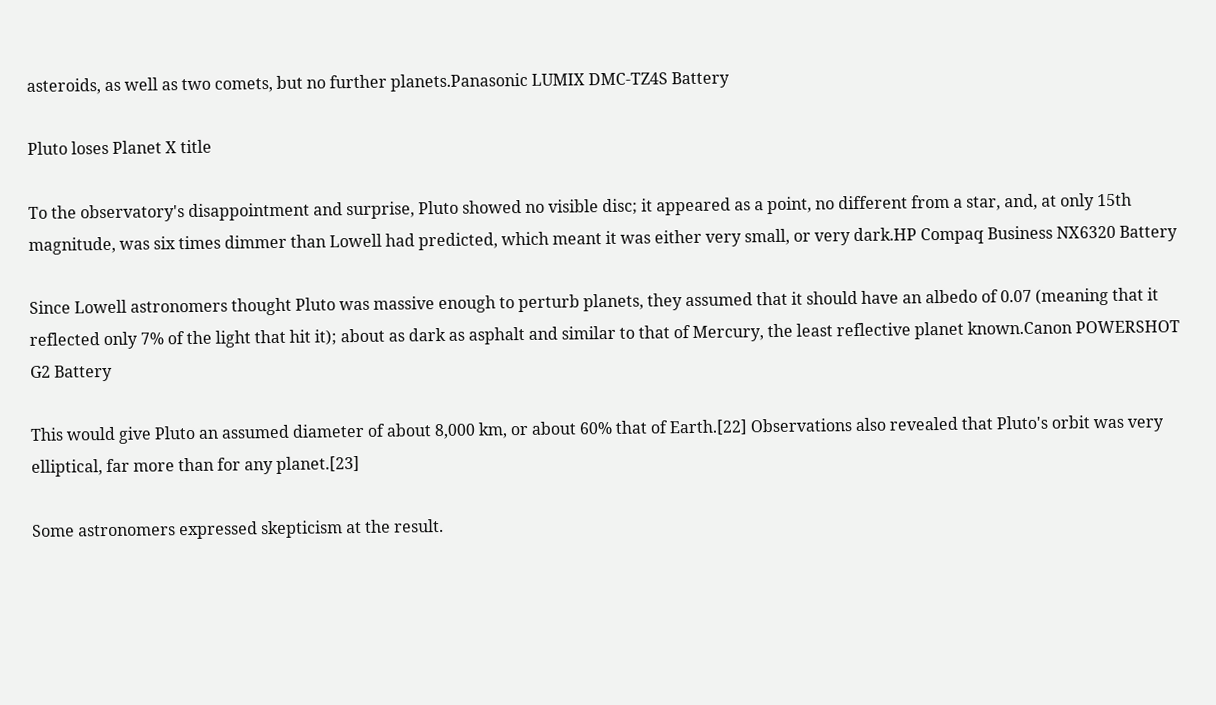asteroids, as well as two comets, but no further planets.Panasonic LUMIX DMC-TZ4S Battery

Pluto loses Planet X title

To the observatory's disappointment and surprise, Pluto showed no visible disc; it appeared as a point, no different from a star, and, at only 15th magnitude, was six times dimmer than Lowell had predicted, which meant it was either very small, or very dark.HP Compaq Business NX6320 Battery

Since Lowell astronomers thought Pluto was massive enough to perturb planets, they assumed that it should have an albedo of 0.07 (meaning that it reflected only 7% of the light that hit it); about as dark as asphalt and similar to that of Mercury, the least reflective planet known.Canon POWERSHOT G2 Battery

This would give Pluto an assumed diameter of about 8,000 km, or about 60% that of Earth.[22] Observations also revealed that Pluto's orbit was very elliptical, far more than for any planet.[23]

Some astronomers expressed skepticism at the result.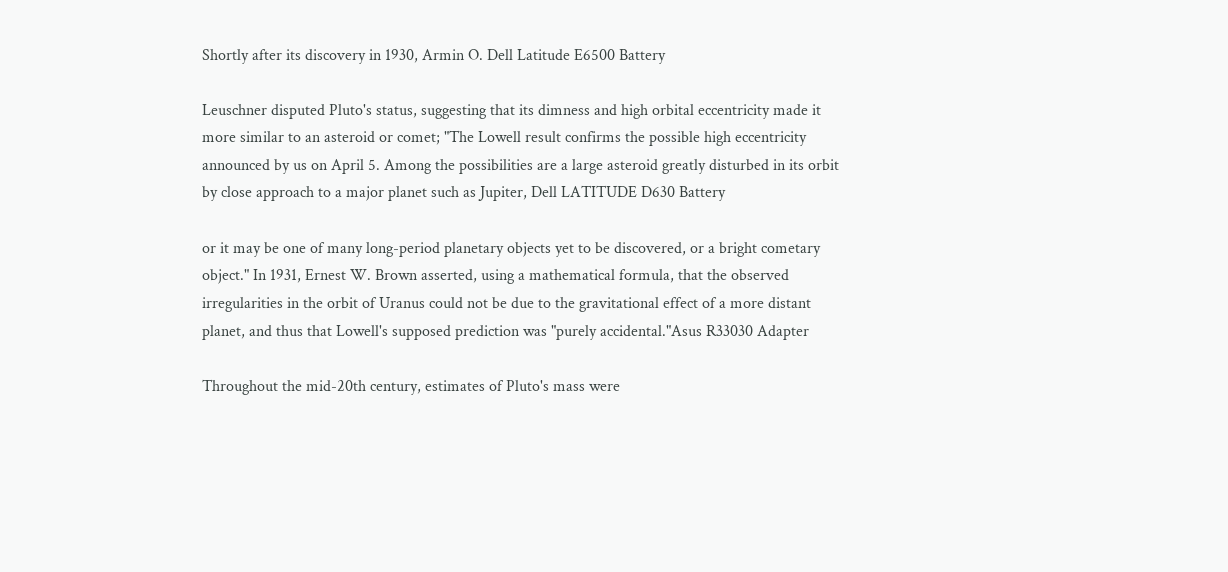Shortly after its discovery in 1930, Armin O. Dell Latitude E6500 Battery

Leuschner disputed Pluto's status, suggesting that its dimness and high orbital eccentricity made it more similar to an asteroid or comet; "The Lowell result confirms the possible high eccentricity announced by us on April 5. Among the possibilities are a large asteroid greatly disturbed in its orbit by close approach to a major planet such as Jupiter, Dell LATITUDE D630 Battery

or it may be one of many long-period planetary objects yet to be discovered, or a bright cometary object." In 1931, Ernest W. Brown asserted, using a mathematical formula, that the observed irregularities in the orbit of Uranus could not be due to the gravitational effect of a more distant planet, and thus that Lowell's supposed prediction was "purely accidental."Asus R33030 Adapter

Throughout the mid-20th century, estimates of Pluto's mass were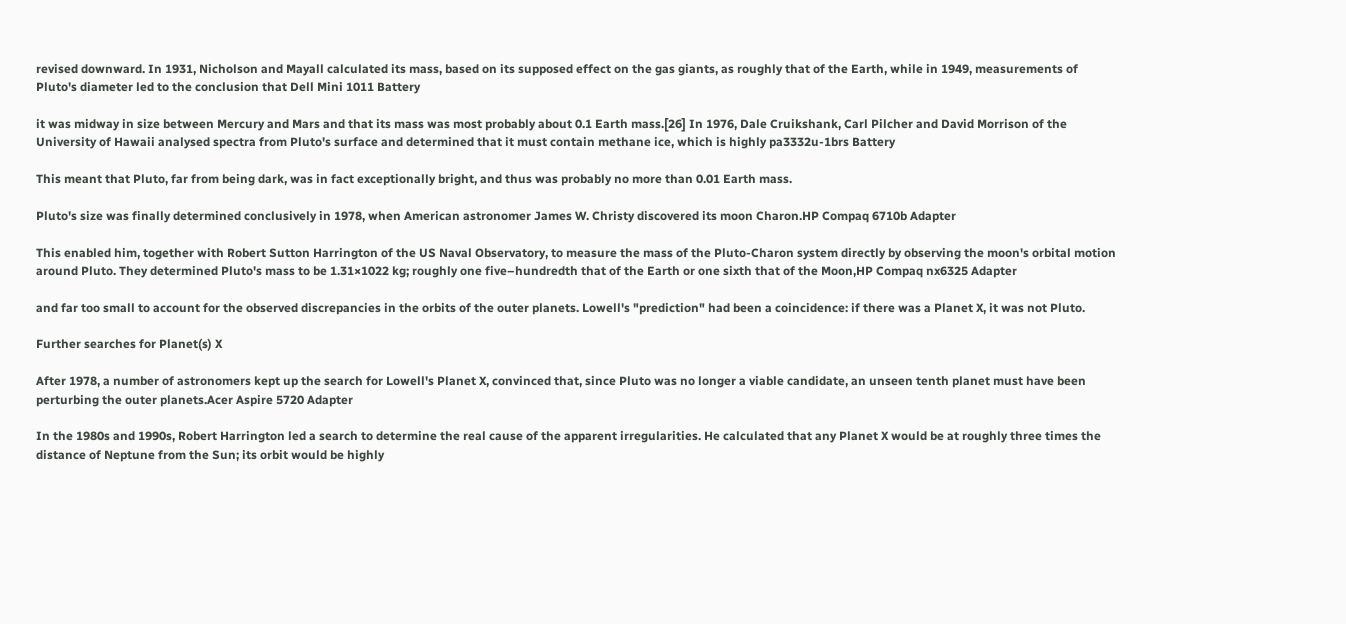revised downward. In 1931, Nicholson and Mayall calculated its mass, based on its supposed effect on the gas giants, as roughly that of the Earth, while in 1949, measurements of Pluto's diameter led to the conclusion that Dell Mini 1011 Battery

it was midway in size between Mercury and Mars and that its mass was most probably about 0.1 Earth mass.[26] In 1976, Dale Cruikshank, Carl Pilcher and David Morrison of the University of Hawaii analysed spectra from Pluto's surface and determined that it must contain methane ice, which is highly pa3332u-1brs Battery

This meant that Pluto, far from being dark, was in fact exceptionally bright, and thus was probably no more than 0.01 Earth mass.

Pluto's size was finally determined conclusively in 1978, when American astronomer James W. Christy discovered its moon Charon.HP Compaq 6710b Adapter

This enabled him, together with Robert Sutton Harrington of the US Naval Observatory, to measure the mass of the Pluto-Charon system directly by observing the moon's orbital motion around Pluto. They determined Pluto's mass to be 1.31×1022 kg; roughly one five–hundredth that of the Earth or one sixth that of the Moon,HP Compaq nx6325 Adapter

and far too small to account for the observed discrepancies in the orbits of the outer planets. Lowell's "prediction" had been a coincidence: if there was a Planet X, it was not Pluto.

Further searches for Planet(s) X

After 1978, a number of astronomers kept up the search for Lowell's Planet X, convinced that, since Pluto was no longer a viable candidate, an unseen tenth planet must have been perturbing the outer planets.Acer Aspire 5720 Adapter

In the 1980s and 1990s, Robert Harrington led a search to determine the real cause of the apparent irregularities. He calculated that any Planet X would be at roughly three times the distance of Neptune from the Sun; its orbit would be highly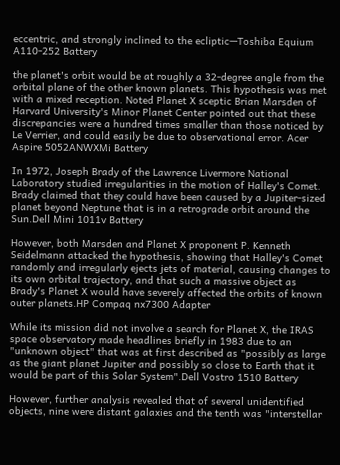eccentric, and strongly inclined to the ecliptic—Toshiba Equium A110-252 Battery

the planet's orbit would be at roughly a 32-degree angle from the orbital plane of the other known planets. This hypothesis was met with a mixed reception. Noted Planet X sceptic Brian Marsden of Harvard University's Minor Planet Center pointed out that these discrepancies were a hundred times smaller than those noticed by Le Verrier, and could easily be due to observational error. Acer Aspire 5052ANWXMi Battery

In 1972, Joseph Brady of the Lawrence Livermore National Laboratory studied irregularities in the motion of Halley's Comet. Brady claimed that they could have been caused by a Jupiter-sized planet beyond Neptune that is in a retrograde orbit around the Sun.Dell Mini 1011v Battery

However, both Marsden and Planet X proponent P. Kenneth Seidelmann attacked the hypothesis, showing that Halley's Comet randomly and irregularly ejects jets of material, causing changes to its own orbital trajectory, and that such a massive object as Brady's Planet X would have severely affected the orbits of known outer planets.HP Compaq nx7300 Adapter

While its mission did not involve a search for Planet X, the IRAS space observatory made headlines briefly in 1983 due to an "unknown object" that was at first described as "possibly as large as the giant planet Jupiter and possibly so close to Earth that it would be part of this Solar System".Dell Vostro 1510 Battery

However, further analysis revealed that of several unidentified objects, nine were distant galaxies and the tenth was "interstellar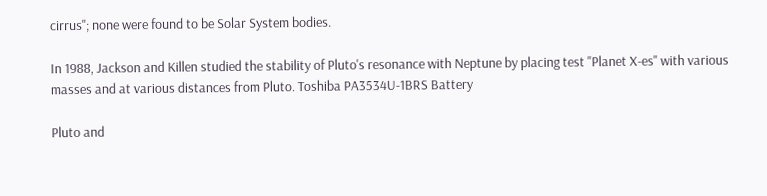cirrus"; none were found to be Solar System bodies.

In 1988, Jackson and Killen studied the stability of Pluto's resonance with Neptune by placing test "Planet X-es" with various masses and at various distances from Pluto. Toshiba PA3534U-1BRS Battery

Pluto and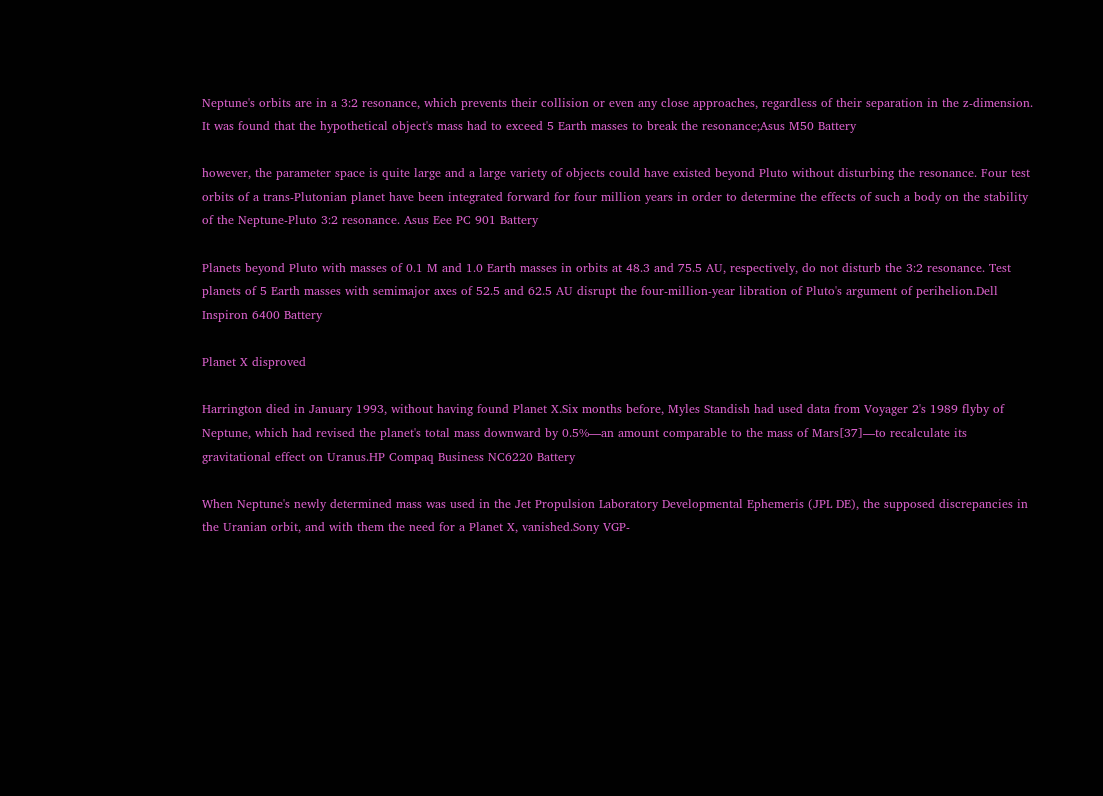Neptune's orbits are in a 3:2 resonance, which prevents their collision or even any close approaches, regardless of their separation in the z-dimension. It was found that the hypothetical object's mass had to exceed 5 Earth masses to break the resonance;Asus M50 Battery

however, the parameter space is quite large and a large variety of objects could have existed beyond Pluto without disturbing the resonance. Four test orbits of a trans-Plutonian planet have been integrated forward for four million years in order to determine the effects of such a body on the stability of the Neptune-Pluto 3:2 resonance. Asus Eee PC 901 Battery

Planets beyond Pluto with masses of 0.1 M and 1.0 Earth masses in orbits at 48.3 and 75.5 AU, respectively, do not disturb the 3:2 resonance. Test planets of 5 Earth masses with semimajor axes of 52.5 and 62.5 AU disrupt the four-million-year libration of Pluto's argument of perihelion.Dell Inspiron 6400 Battery

Planet X disproved

Harrington died in January 1993, without having found Planet X.Six months before, Myles Standish had used data from Voyager 2's 1989 flyby of Neptune, which had revised the planet's total mass downward by 0.5%—an amount comparable to the mass of Mars[37]—to recalculate its gravitational effect on Uranus.HP Compaq Business NC6220 Battery

When Neptune's newly determined mass was used in the Jet Propulsion Laboratory Developmental Ephemeris (JPL DE), the supposed discrepancies in the Uranian orbit, and with them the need for a Planet X, vanished.Sony VGP-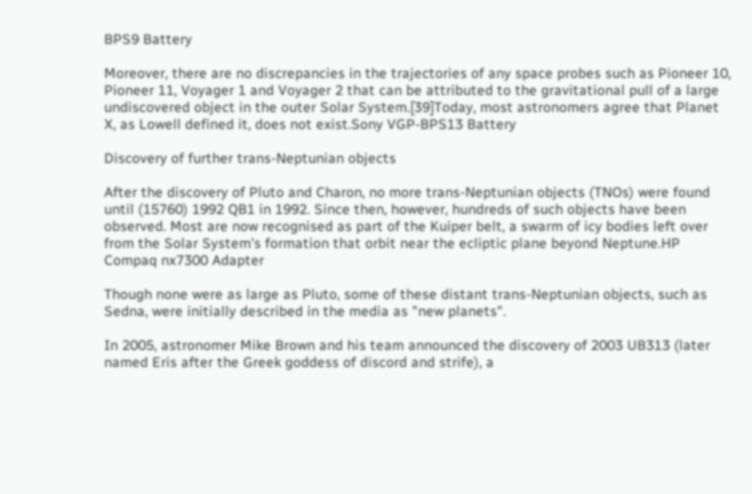BPS9 Battery

Moreover, there are no discrepancies in the trajectories of any space probes such as Pioneer 10, Pioneer 11, Voyager 1 and Voyager 2 that can be attributed to the gravitational pull of a large undiscovered object in the outer Solar System.[39]Today, most astronomers agree that Planet X, as Lowell defined it, does not exist.Sony VGP-BPS13 Battery

Discovery of further trans-Neptunian objects

After the discovery of Pluto and Charon, no more trans-Neptunian objects (TNOs) were found until (15760) 1992 QB1 in 1992. Since then, however, hundreds of such objects have been observed. Most are now recognised as part of the Kuiper belt, a swarm of icy bodies left over from the Solar System's formation that orbit near the ecliptic plane beyond Neptune.HP Compaq nx7300 Adapter

Though none were as large as Pluto, some of these distant trans-Neptunian objects, such as Sedna, were initially described in the media as "new planets".

In 2005, astronomer Mike Brown and his team announced the discovery of 2003 UB313 (later named Eris after the Greek goddess of discord and strife), a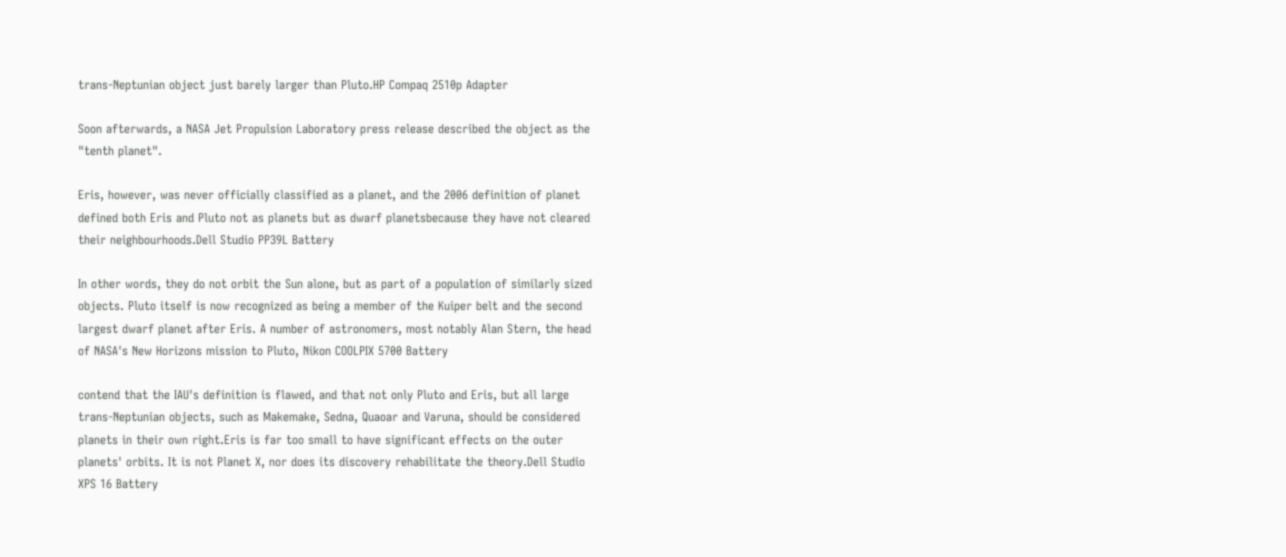trans-Neptunian object just barely larger than Pluto.HP Compaq 2510p Adapter

Soon afterwards, a NASA Jet Propulsion Laboratory press release described the object as the "tenth planet".

Eris, however, was never officially classified as a planet, and the 2006 definition of planet defined both Eris and Pluto not as planets but as dwarf planetsbecause they have not cleared their neighbourhoods.Dell Studio PP39L Battery

In other words, they do not orbit the Sun alone, but as part of a population of similarly sized objects. Pluto itself is now recognized as being a member of the Kuiper belt and the second largest dwarf planet after Eris. A number of astronomers, most notably Alan Stern, the head of NASA's New Horizons mission to Pluto, Nikon COOLPIX 5700 Battery

contend that the IAU's definition is flawed, and that not only Pluto and Eris, but all large trans-Neptunian objects, such as Makemake, Sedna, Quaoar and Varuna, should be considered planets in their own right.Eris is far too small to have significant effects on the outer planets' orbits. It is not Planet X, nor does its discovery rehabilitate the theory.Dell Studio XPS 16 Battery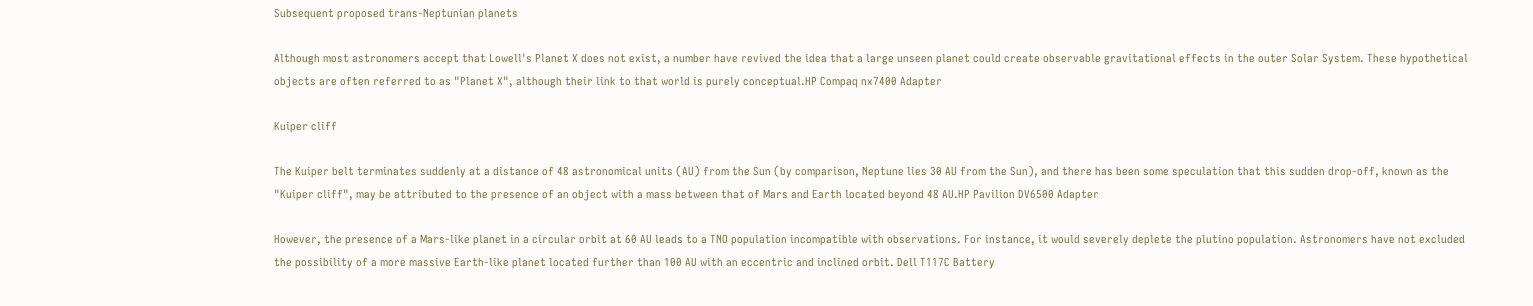Subsequent proposed trans-Neptunian planets

Although most astronomers accept that Lowell's Planet X does not exist, a number have revived the idea that a large unseen planet could create observable gravitational effects in the outer Solar System. These hypothetical objects are often referred to as "Planet X", although their link to that world is purely conceptual.HP Compaq nx7400 Adapter

Kuiper cliff

The Kuiper belt terminates suddenly at a distance of 48 astronomical units (AU) from the Sun (by comparison, Neptune lies 30 AU from the Sun), and there has been some speculation that this sudden drop-off, known as the "Kuiper cliff", may be attributed to the presence of an object with a mass between that of Mars and Earth located beyond 48 AU.HP Pavilion DV6500 Adapter

However, the presence of a Mars-like planet in a circular orbit at 60 AU leads to a TNO population incompatible with observations. For instance, it would severely deplete the plutino population. Astronomers have not excluded the possibility of a more massive Earth-like planet located further than 100 AU with an eccentric and inclined orbit. Dell T117C Battery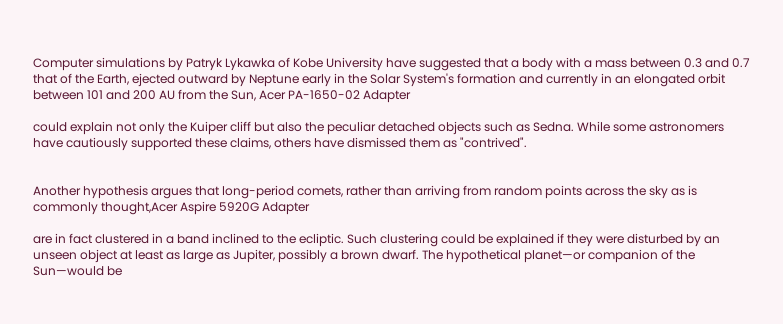Computer simulations by Patryk Lykawka of Kobe University have suggested that a body with a mass between 0.3 and 0.7 that of the Earth, ejected outward by Neptune early in the Solar System's formation and currently in an elongated orbit between 101 and 200 AU from the Sun, Acer PA-1650-02 Adapter

could explain not only the Kuiper cliff but also the peculiar detached objects such as Sedna. While some astronomers have cautiously supported these claims, others have dismissed them as "contrived".


Another hypothesis argues that long-period comets, rather than arriving from random points across the sky as is commonly thought,Acer Aspire 5920G Adapter

are in fact clustered in a band inclined to the ecliptic. Such clustering could be explained if they were disturbed by an unseen object at least as large as Jupiter, possibly a brown dwarf. The hypothetical planet—or companion of the Sun—would be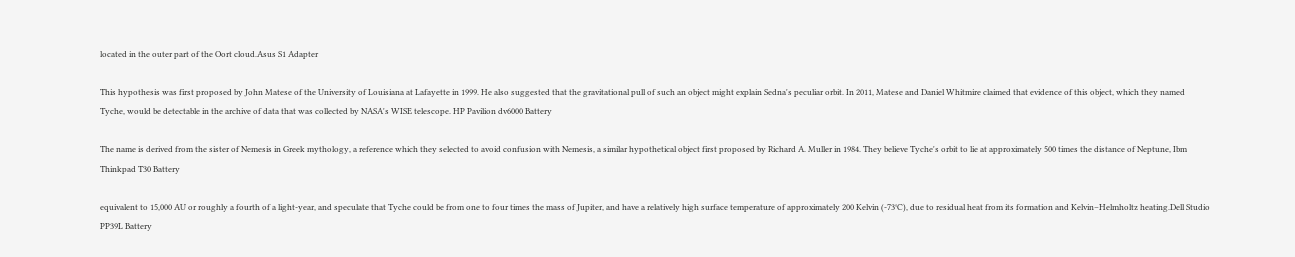located in the outer part of the Oort cloud.Asus S1 Adapter

This hypothesis was first proposed by John Matese of the University of Louisiana at Lafayette in 1999. He also suggested that the gravitational pull of such an object might explain Sedna's peculiar orbit. In 2011, Matese and Daniel Whitmire claimed that evidence of this object, which they named Tyche, would be detectable in the archive of data that was collected by NASA's WISE telescope. HP Pavilion dv6000 Battery

The name is derived from the sister of Nemesis in Greek mythology, a reference which they selected to avoid confusion with Nemesis, a similar hypothetical object first proposed by Richard A. Muller in 1984. They believe Tyche's orbit to lie at approximately 500 times the distance of Neptune, Ibm Thinkpad T30 Battery

equivalent to 15,000 AU or roughly a fourth of a light-year, and speculate that Tyche could be from one to four times the mass of Jupiter, and have a relatively high surface temperature of approximately 200 Kelvin (-73°C), due to residual heat from its formation and Kelvin–Helmholtz heating.Dell Studio PP39L Battery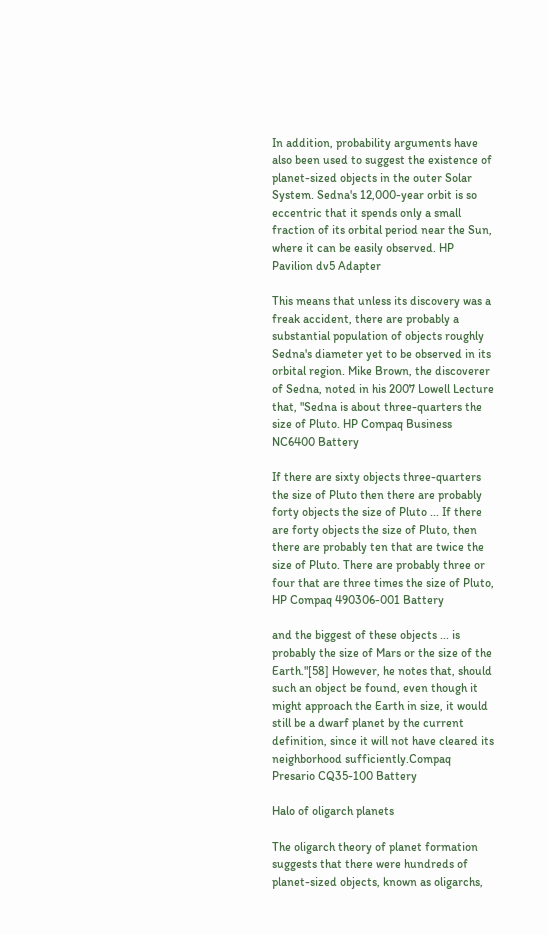In addition, probability arguments have also been used to suggest the existence of planet-sized objects in the outer Solar System. Sedna's 12,000-year orbit is so eccentric that it spends only a small fraction of its orbital period near the Sun, where it can be easily observed. HP Pavilion dv5 Adapter

This means that unless its discovery was a freak accident, there are probably a substantial population of objects roughly Sedna's diameter yet to be observed in its orbital region. Mike Brown, the discoverer of Sedna, noted in his 2007 Lowell Lecture that, "Sedna is about three-quarters the size of Pluto. HP Compaq Business NC6400 Battery

If there are sixty objects three-quarters the size of Pluto then there are probably forty objects the size of Pluto ... If there are forty objects the size of Pluto, then there are probably ten that are twice the size of Pluto. There are probably three or four that are three times the size of Pluto, HP Compaq 490306-001 Battery

and the biggest of these objects ... is probably the size of Mars or the size of the Earth."[58] However, he notes that, should such an object be found, even though it might approach the Earth in size, it would still be a dwarf planet by the current definition, since it will not have cleared its neighborhood sufficiently.Compaq Presario CQ35-100 Battery

Halo of oligarch planets

The oligarch theory of planet formation suggests that there were hundreds of planet-sized objects, known as oligarchs,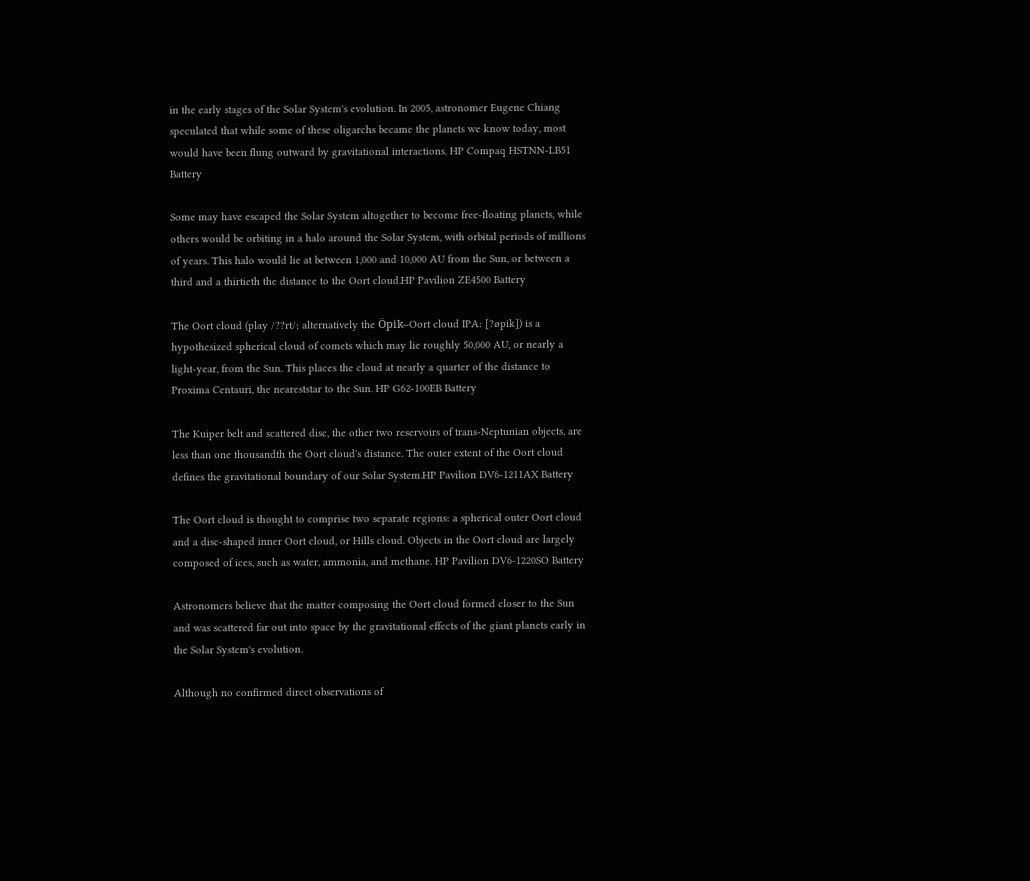in the early stages of the Solar System's evolution. In 2005, astronomer Eugene Chiang speculated that while some of these oligarchs became the planets we know today, most would have been flung outward by gravitational interactions. HP Compaq HSTNN-LB51 Battery

Some may have escaped the Solar System altogether to become free-floating planets, while others would be orbiting in a halo around the Solar System, with orbital periods of millions of years. This halo would lie at between 1,000 and 10,000 AU from the Sun, or between a third and a thirtieth the distance to the Oort cloud.HP Pavilion ZE4500 Battery

The Oort cloud (play /??rt/; alternatively the Öpik–Oort cloud IPA: [?øpik]) is a hypothesized spherical cloud of comets which may lie roughly 50,000 AU, or nearly a light-year, from the Sun. This places the cloud at nearly a quarter of the distance to Proxima Centauri, the neareststar to the Sun. HP G62-100EB Battery

The Kuiper belt and scattered disc, the other two reservoirs of trans-Neptunian objects, are less than one thousandth the Oort cloud's distance. The outer extent of the Oort cloud defines the gravitational boundary of our Solar System.HP Pavilion DV6-1211AX Battery

The Oort cloud is thought to comprise two separate regions: a spherical outer Oort cloud and a disc-shaped inner Oort cloud, or Hills cloud. Objects in the Oort cloud are largely composed of ices, such as water, ammonia, and methane. HP Pavilion DV6-1220SO Battery

Astronomers believe that the matter composing the Oort cloud formed closer to the Sun and was scattered far out into space by the gravitational effects of the giant planets early in the Solar System's evolution.

Although no confirmed direct observations of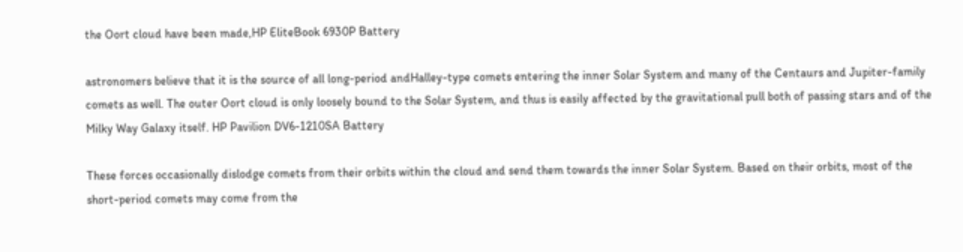the Oort cloud have been made,HP EliteBook 6930P Battery

astronomers believe that it is the source of all long-period andHalley-type comets entering the inner Solar System and many of the Centaurs and Jupiter-family comets as well. The outer Oort cloud is only loosely bound to the Solar System, and thus is easily affected by the gravitational pull both of passing stars and of the Milky Way Galaxy itself. HP Pavilion DV6-1210SA Battery

These forces occasionally dislodge comets from their orbits within the cloud and send them towards the inner Solar System. Based on their orbits, most of the short-period comets may come from the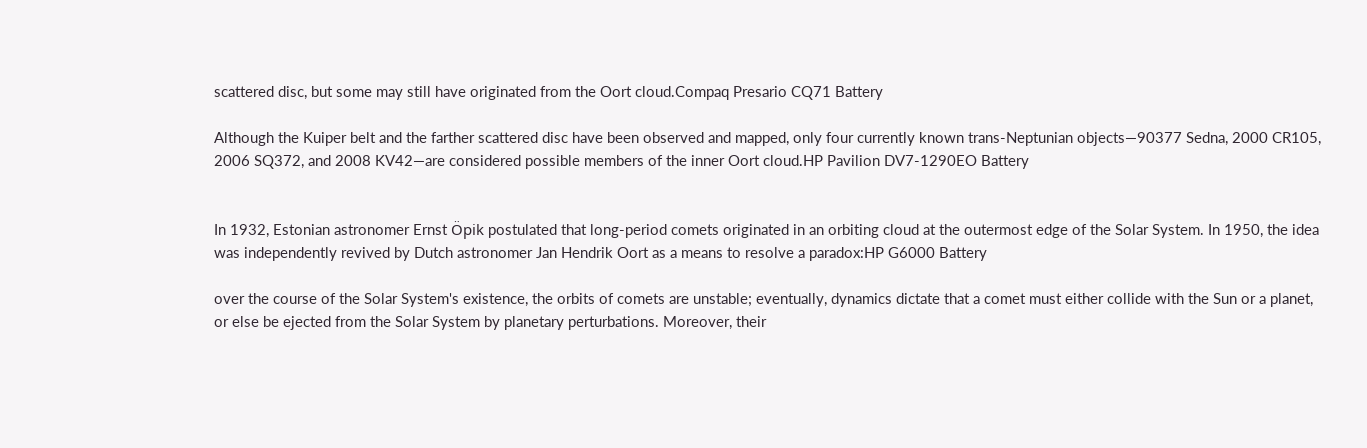scattered disc, but some may still have originated from the Oort cloud.Compaq Presario CQ71 Battery

Although the Kuiper belt and the farther scattered disc have been observed and mapped, only four currently known trans-Neptunian objects—90377 Sedna, 2000 CR105, 2006 SQ372, and 2008 KV42—are considered possible members of the inner Oort cloud.HP Pavilion DV7-1290EO Battery


In 1932, Estonian astronomer Ernst Öpik postulated that long-period comets originated in an orbiting cloud at the outermost edge of the Solar System. In 1950, the idea was independently revived by Dutch astronomer Jan Hendrik Oort as a means to resolve a paradox:HP G6000 Battery

over the course of the Solar System's existence, the orbits of comets are unstable; eventually, dynamics dictate that a comet must either collide with the Sun or a planet, or else be ejected from the Solar System by planetary perturbations. Moreover, their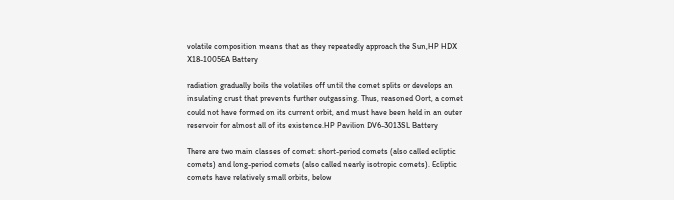volatile composition means that as they repeatedly approach the Sun,HP HDX X18-1005EA Battery

radiation gradually boils the volatiles off until the comet splits or develops an insulating crust that prevents further outgassing. Thus, reasoned Oort, a comet could not have formed on its current orbit, and must have been held in an outer reservoir for almost all of its existence.HP Pavilion DV6-3013SL Battery

There are two main classes of comet: short-period comets (also called ecliptic comets) and long-period comets (also called nearly isotropic comets). Ecliptic comets have relatively small orbits, below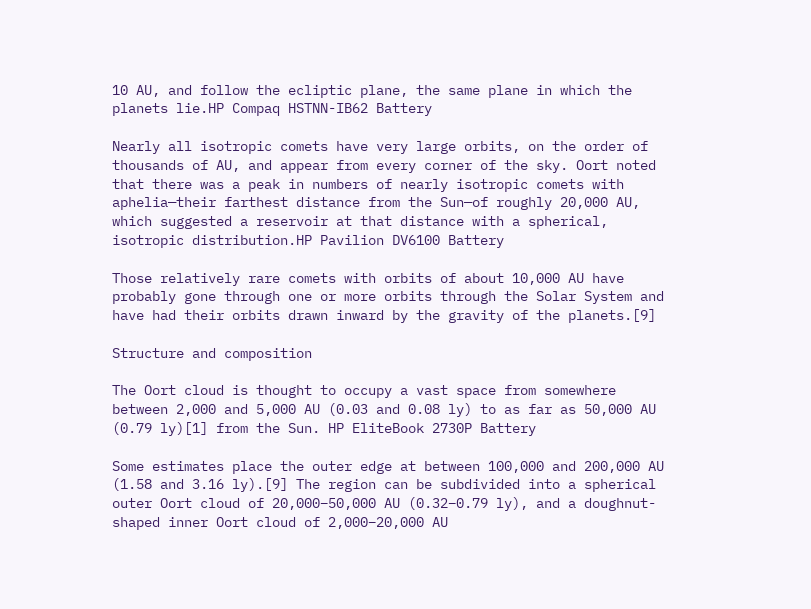10 AU, and follow the ecliptic plane, the same plane in which the planets lie.HP Compaq HSTNN-IB62 Battery

Nearly all isotropic comets have very large orbits, on the order of thousands of AU, and appear from every corner of the sky. Oort noted that there was a peak in numbers of nearly isotropic comets with aphelia—their farthest distance from the Sun—of roughly 20,000 AU, which suggested a reservoir at that distance with a spherical, isotropic distribution.HP Pavilion DV6100 Battery

Those relatively rare comets with orbits of about 10,000 AU have probably gone through one or more orbits through the Solar System and have had their orbits drawn inward by the gravity of the planets.[9]

Structure and composition

The Oort cloud is thought to occupy a vast space from somewhere between 2,000 and 5,000 AU (0.03 and 0.08 ly) to as far as 50,000 AU (0.79 ly)[1] from the Sun. HP EliteBook 2730P Battery

Some estimates place the outer edge at between 100,000 and 200,000 AU (1.58 and 3.16 ly).[9] The region can be subdivided into a spherical outer Oort cloud of 20,000–50,000 AU (0.32–0.79 ly), and a doughnut-shaped inner Oort cloud of 2,000–20,000 AU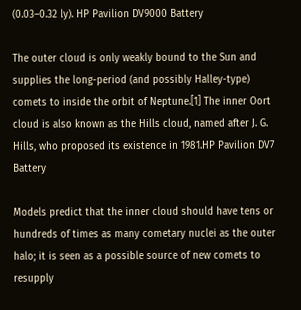(0.03–0.32 ly). HP Pavilion DV9000 Battery

The outer cloud is only weakly bound to the Sun and supplies the long-period (and possibly Halley-type) comets to inside the orbit of Neptune.[1] The inner Oort cloud is also known as the Hills cloud, named after J. G. Hills, who proposed its existence in 1981.HP Pavilion DV7 Battery

Models predict that the inner cloud should have tens or hundreds of times as many cometary nuclei as the outer halo; it is seen as a possible source of new comets to resupply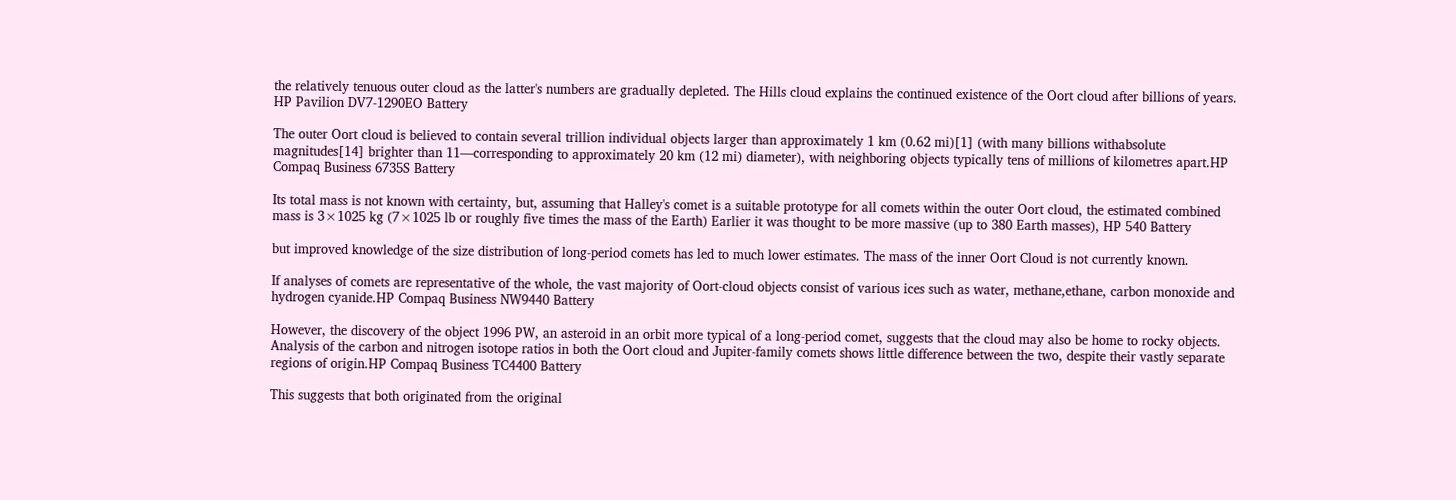the relatively tenuous outer cloud as the latter's numbers are gradually depleted. The Hills cloud explains the continued existence of the Oort cloud after billions of years. HP Pavilion DV7-1290EO Battery

The outer Oort cloud is believed to contain several trillion individual objects larger than approximately 1 km (0.62 mi)[1] (with many billions withabsolute magnitudes[14] brighter than 11—corresponding to approximately 20 km (12 mi) diameter), with neighboring objects typically tens of millions of kilometres apart.HP Compaq Business 6735S Battery

Its total mass is not known with certainty, but, assuming that Halley's comet is a suitable prototype for all comets within the outer Oort cloud, the estimated combined mass is 3×1025 kg (7×1025 lb or roughly five times the mass of the Earth) Earlier it was thought to be more massive (up to 380 Earth masses), HP 540 Battery

but improved knowledge of the size distribution of long-period comets has led to much lower estimates. The mass of the inner Oort Cloud is not currently known.

If analyses of comets are representative of the whole, the vast majority of Oort-cloud objects consist of various ices such as water, methane,ethane, carbon monoxide and hydrogen cyanide.HP Compaq Business NW9440 Battery

However, the discovery of the object 1996 PW, an asteroid in an orbit more typical of a long-period comet, suggests that the cloud may also be home to rocky objects. Analysis of the carbon and nitrogen isotope ratios in both the Oort cloud and Jupiter-family comets shows little difference between the two, despite their vastly separate regions of origin.HP Compaq Business TC4400 Battery

This suggests that both originated from the original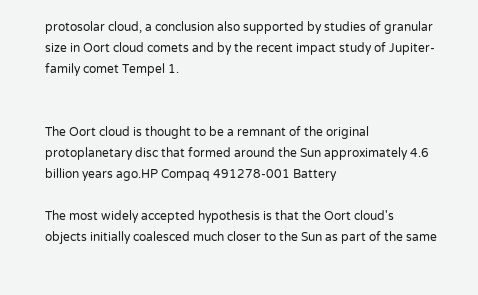protosolar cloud, a conclusion also supported by studies of granular size in Oort cloud comets and by the recent impact study of Jupiter-family comet Tempel 1.


The Oort cloud is thought to be a remnant of the original protoplanetary disc that formed around the Sun approximately 4.6 billion years ago.HP Compaq 491278-001 Battery

The most widely accepted hypothesis is that the Oort cloud's objects initially coalesced much closer to the Sun as part of the same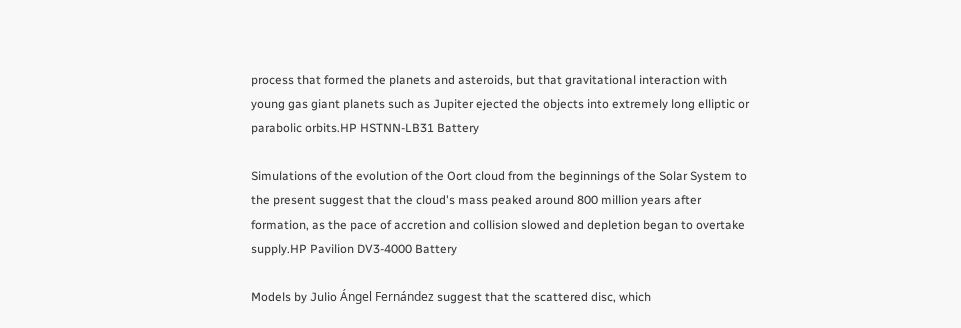process that formed the planets and asteroids, but that gravitational interaction with young gas giant planets such as Jupiter ejected the objects into extremely long elliptic or parabolic orbits.HP HSTNN-LB31 Battery

Simulations of the evolution of the Oort cloud from the beginnings of the Solar System to the present suggest that the cloud's mass peaked around 800 million years after formation, as the pace of accretion and collision slowed and depletion began to overtake supply.HP Pavilion DV3-4000 Battery

Models by Julio Ángel Fernández suggest that the scattered disc, which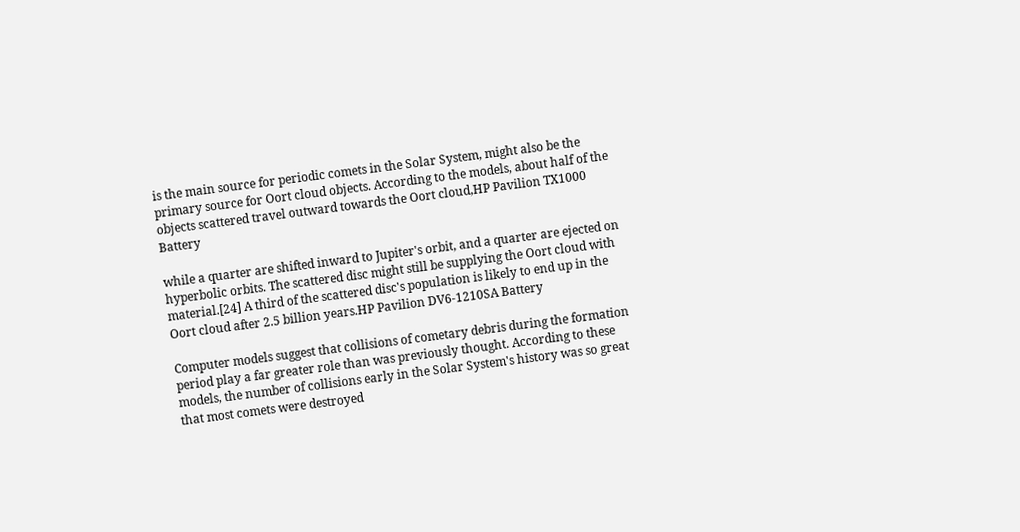is the main source for periodic comets in the Solar System, might also be the primary source for Oort cloud objects. According to the models, about half of the objects scattered travel outward towards the Oort cloud,HP Pavilion TX1000 Battery

while a quarter are shifted inward to Jupiter's orbit, and a quarter are ejected on hyperbolic orbits. The scattered disc might still be supplying the Oort cloud with material.[24] A third of the scattered disc's population is likely to end up in the Oort cloud after 2.5 billion years.HP Pavilion DV6-1210SA Battery

Computer models suggest that collisions of cometary debris during the formation period play a far greater role than was previously thought. According to these models, the number of collisions early in the Solar System's history was so great that most comets were destroyed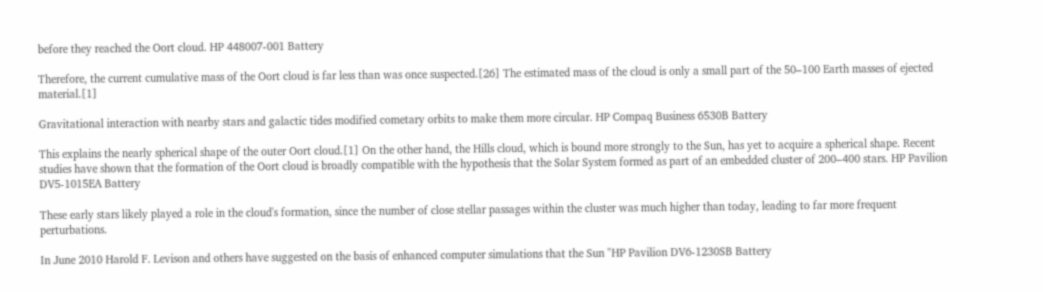before they reached the Oort cloud. HP 448007-001 Battery

Therefore, the current cumulative mass of the Oort cloud is far less than was once suspected.[26] The estimated mass of the cloud is only a small part of the 50–100 Earth masses of ejected material.[1]

Gravitational interaction with nearby stars and galactic tides modified cometary orbits to make them more circular. HP Compaq Business 6530B Battery

This explains the nearly spherical shape of the outer Oort cloud.[1] On the other hand, the Hills cloud, which is bound more strongly to the Sun, has yet to acquire a spherical shape. Recent studies have shown that the formation of the Oort cloud is broadly compatible with the hypothesis that the Solar System formed as part of an embedded cluster of 200–400 stars. HP Pavilion DV5-1015EA Battery

These early stars likely played a role in the cloud's formation, since the number of close stellar passages within the cluster was much higher than today, leading to far more frequent perturbations.

In June 2010 Harold F. Levison and others have suggested on the basis of enhanced computer simulations that the Sun "HP Pavilion DV6-1230SB Battery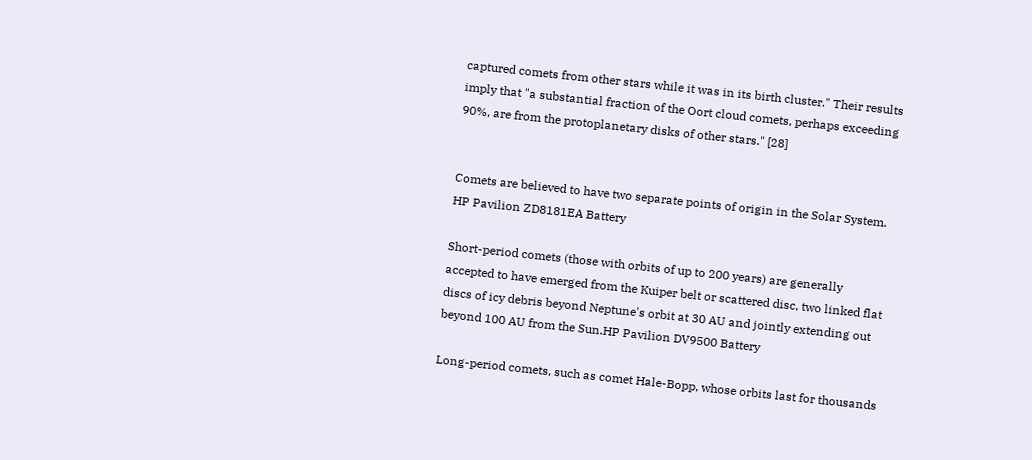captured comets from other stars while it was in its birth cluster." Their results imply that "a substantial fraction of the Oort cloud comets, perhaps exceeding 90%, are from the protoplanetary disks of other stars." [28]


Comets are believed to have two separate points of origin in the Solar System. HP Pavilion ZD8181EA Battery

Short-period comets (those with orbits of up to 200 years) are generally accepted to have emerged from the Kuiper belt or scattered disc, two linked flat discs of icy debris beyond Neptune's orbit at 30 AU and jointly extending out beyond 100 AU from the Sun.HP Pavilion DV9500 Battery

Long-period comets, such as comet Hale-Bopp, whose orbits last for thousands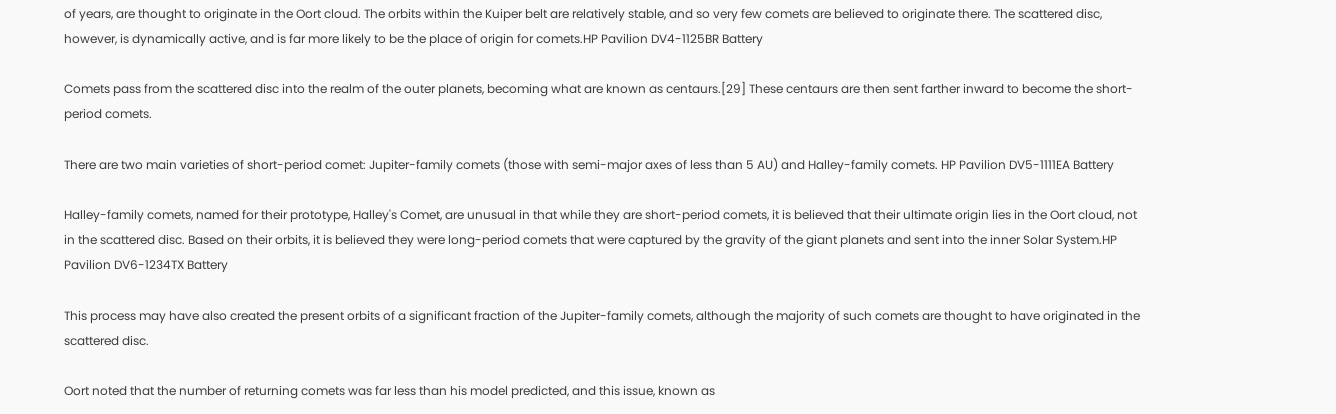of years, are thought to originate in the Oort cloud. The orbits within the Kuiper belt are relatively stable, and so very few comets are believed to originate there. The scattered disc, however, is dynamically active, and is far more likely to be the place of origin for comets.HP Pavilion DV4-1125BR Battery

Comets pass from the scattered disc into the realm of the outer planets, becoming what are known as centaurs.[29] These centaurs are then sent farther inward to become the short-period comets.

There are two main varieties of short-period comet: Jupiter-family comets (those with semi-major axes of less than 5 AU) and Halley-family comets. HP Pavilion DV5-1111EA Battery

Halley-family comets, named for their prototype, Halley's Comet, are unusual in that while they are short-period comets, it is believed that their ultimate origin lies in the Oort cloud, not in the scattered disc. Based on their orbits, it is believed they were long-period comets that were captured by the gravity of the giant planets and sent into the inner Solar System.HP Pavilion DV6-1234TX Battery

This process may have also created the present orbits of a significant fraction of the Jupiter-family comets, although the majority of such comets are thought to have originated in the scattered disc.

Oort noted that the number of returning comets was far less than his model predicted, and this issue, known as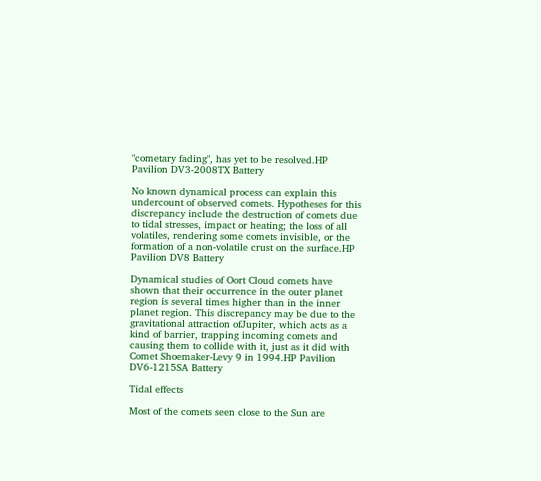"cometary fading", has yet to be resolved.HP Pavilion DV3-2008TX Battery

No known dynamical process can explain this undercount of observed comets. Hypotheses for this discrepancy include the destruction of comets due to tidal stresses, impact or heating; the loss of all volatiles, rendering some comets invisible, or the formation of a non-volatile crust on the surface.HP Pavilion DV8 Battery

Dynamical studies of Oort Cloud comets have shown that their occurrence in the outer planet region is several times higher than in the inner planet region. This discrepancy may be due to the gravitational attraction ofJupiter, which acts as a kind of barrier, trapping incoming comets and causing them to collide with it, just as it did with Comet Shoemaker-Levy 9 in 1994.HP Pavilion DV6-1215SA Battery

Tidal effects

Most of the comets seen close to the Sun are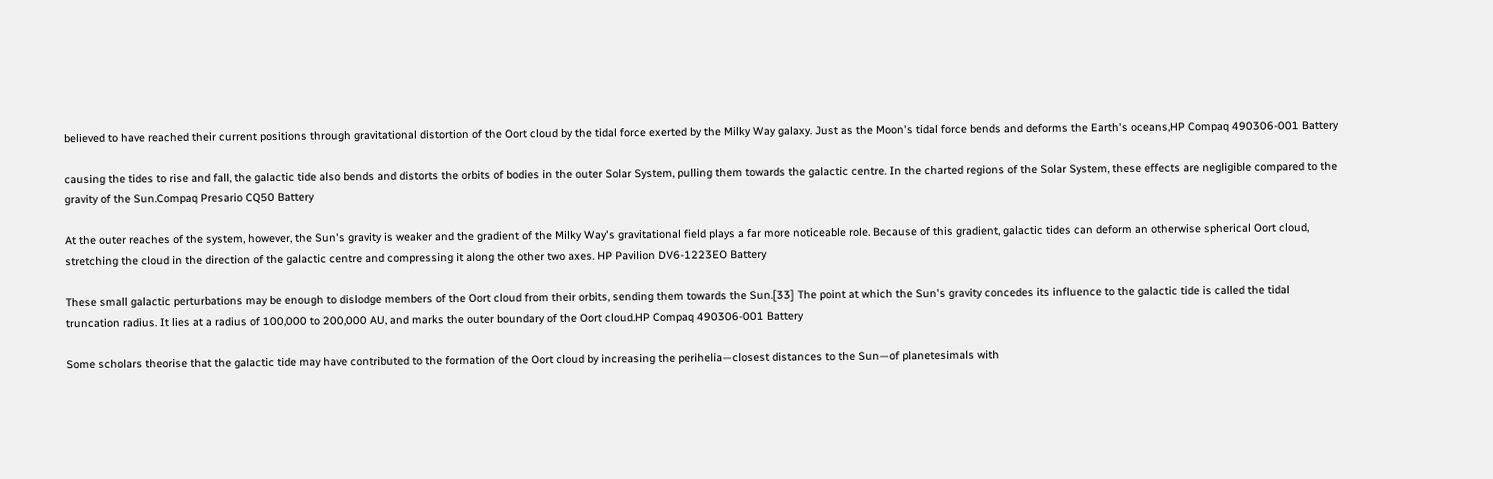believed to have reached their current positions through gravitational distortion of the Oort cloud by the tidal force exerted by the Milky Way galaxy. Just as the Moon's tidal force bends and deforms the Earth's oceans,HP Compaq 490306-001 Battery

causing the tides to rise and fall, the galactic tide also bends and distorts the orbits of bodies in the outer Solar System, pulling them towards the galactic centre. In the charted regions of the Solar System, these effects are negligible compared to the gravity of the Sun.Compaq Presario CQ50 Battery

At the outer reaches of the system, however, the Sun's gravity is weaker and the gradient of the Milky Way's gravitational field plays a far more noticeable role. Because of this gradient, galactic tides can deform an otherwise spherical Oort cloud, stretching the cloud in the direction of the galactic centre and compressing it along the other two axes. HP Pavilion DV6-1223EO Battery

These small galactic perturbations may be enough to dislodge members of the Oort cloud from their orbits, sending them towards the Sun.[33] The point at which the Sun's gravity concedes its influence to the galactic tide is called the tidal truncation radius. It lies at a radius of 100,000 to 200,000 AU, and marks the outer boundary of the Oort cloud.HP Compaq 490306-001 Battery

Some scholars theorise that the galactic tide may have contributed to the formation of the Oort cloud by increasing the perihelia—closest distances to the Sun—of planetesimals with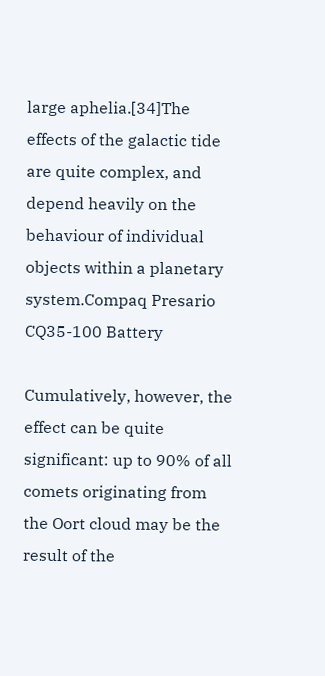large aphelia.[34]The effects of the galactic tide are quite complex, and depend heavily on the behaviour of individual objects within a planetary system.Compaq Presario CQ35-100 Battery

Cumulatively, however, the effect can be quite significant: up to 90% of all comets originating from the Oort cloud may be the result of the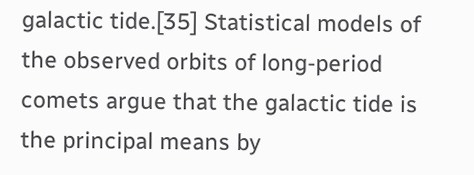galactic tide.[35] Statistical models of the observed orbits of long-period comets argue that the galactic tide is the principal means by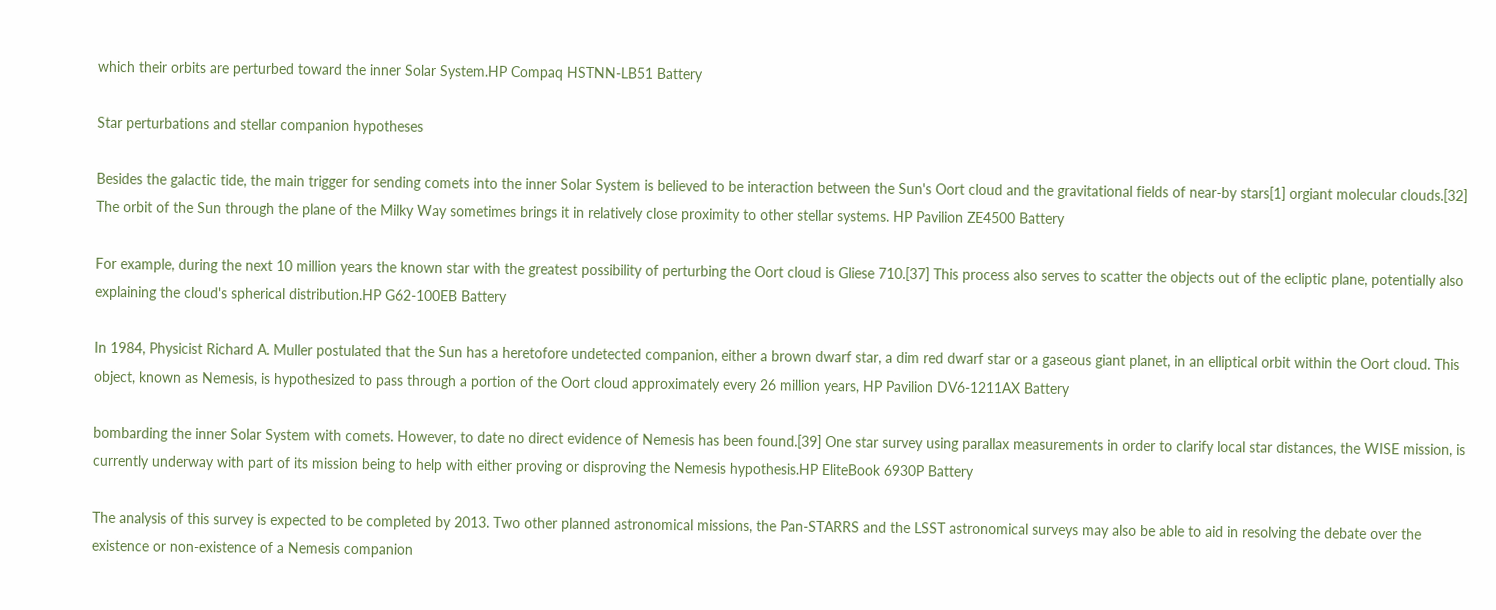which their orbits are perturbed toward the inner Solar System.HP Compaq HSTNN-LB51 Battery

Star perturbations and stellar companion hypotheses

Besides the galactic tide, the main trigger for sending comets into the inner Solar System is believed to be interaction between the Sun's Oort cloud and the gravitational fields of near-by stars[1] orgiant molecular clouds.[32] The orbit of the Sun through the plane of the Milky Way sometimes brings it in relatively close proximity to other stellar systems. HP Pavilion ZE4500 Battery

For example, during the next 10 million years the known star with the greatest possibility of perturbing the Oort cloud is Gliese 710.[37] This process also serves to scatter the objects out of the ecliptic plane, potentially also explaining the cloud's spherical distribution.HP G62-100EB Battery

In 1984, Physicist Richard A. Muller postulated that the Sun has a heretofore undetected companion, either a brown dwarf star, a dim red dwarf star or a gaseous giant planet, in an elliptical orbit within the Oort cloud. This object, known as Nemesis, is hypothesized to pass through a portion of the Oort cloud approximately every 26 million years, HP Pavilion DV6-1211AX Battery

bombarding the inner Solar System with comets. However, to date no direct evidence of Nemesis has been found.[39] One star survey using parallax measurements in order to clarify local star distances, the WISE mission, is currently underway with part of its mission being to help with either proving or disproving the Nemesis hypothesis.HP EliteBook 6930P Battery

The analysis of this survey is expected to be completed by 2013. Two other planned astronomical missions, the Pan-STARRS and the LSST astronomical surveys may also be able to aid in resolving the debate over the existence or non-existence of a Nemesis companion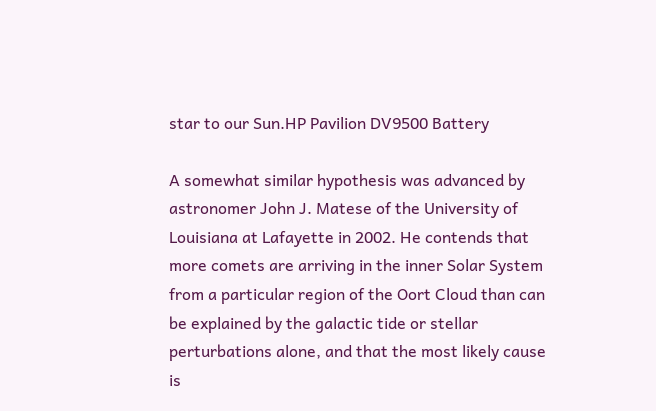star to our Sun.HP Pavilion DV9500 Battery

A somewhat similar hypothesis was advanced by astronomer John J. Matese of the University of Louisiana at Lafayette in 2002. He contends that more comets are arriving in the inner Solar System from a particular region of the Oort Cloud than can be explained by the galactic tide or stellar perturbations alone, and that the most likely cause is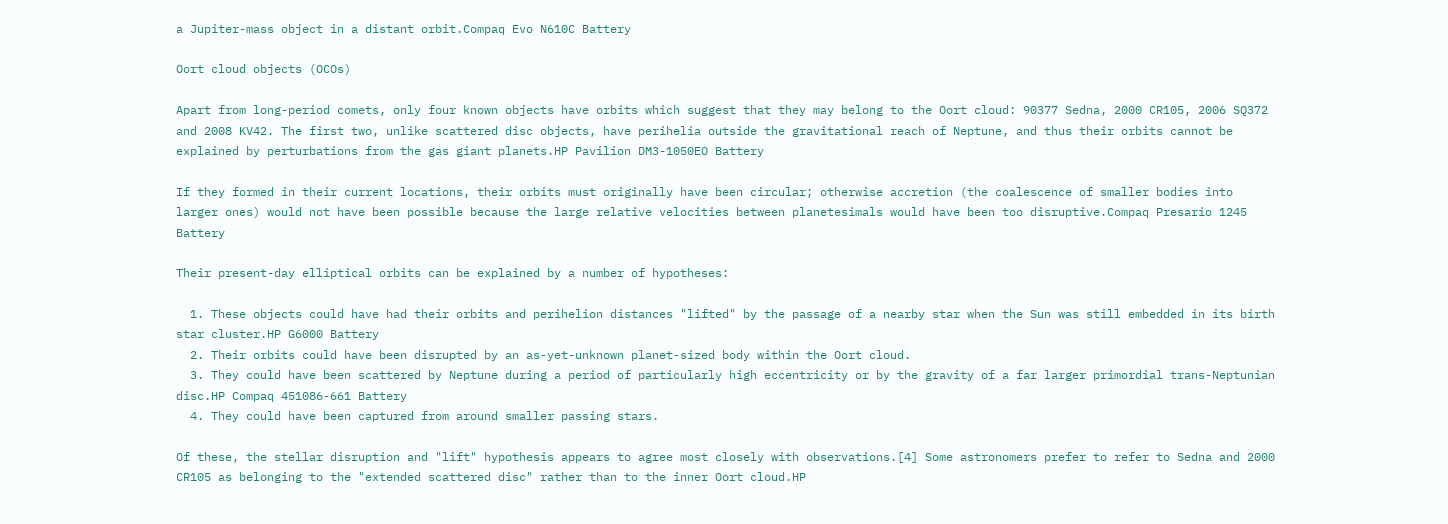a Jupiter-mass object in a distant orbit.Compaq Evo N610C Battery

Oort cloud objects (OCOs)

Apart from long-period comets, only four known objects have orbits which suggest that they may belong to the Oort cloud: 90377 Sedna, 2000 CR105, 2006 SQ372 and 2008 KV42. The first two, unlike scattered disc objects, have perihelia outside the gravitational reach of Neptune, and thus their orbits cannot be explained by perturbations from the gas giant planets.HP Pavilion DM3-1050EO Battery

If they formed in their current locations, their orbits must originally have been circular; otherwise accretion (the coalescence of smaller bodies into larger ones) would not have been possible because the large relative velocities between planetesimals would have been too disruptive.Compaq Presario 1245 Battery

Their present-day elliptical orbits can be explained by a number of hypotheses:

  1. These objects could have had their orbits and perihelion distances "lifted" by the passage of a nearby star when the Sun was still embedded in its birth star cluster.HP G6000 Battery
  2. Their orbits could have been disrupted by an as-yet-unknown planet-sized body within the Oort cloud.
  3. They could have been scattered by Neptune during a period of particularly high eccentricity or by the gravity of a far larger primordial trans-Neptunian disc.HP Compaq 451086-661 Battery
  4. They could have been captured from around smaller passing stars.

Of these, the stellar disruption and "lift" hypothesis appears to agree most closely with observations.[4] Some astronomers prefer to refer to Sedna and 2000 CR105 as belonging to the "extended scattered disc" rather than to the inner Oort cloud.HP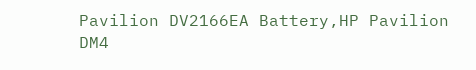Pavilion DV2166EA Battery,HP Pavilion DM4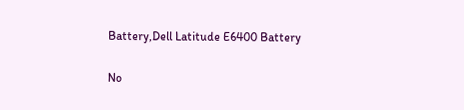Battery,Dell Latitude E6400 Battery

No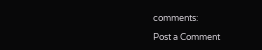comments:

Post a Comment